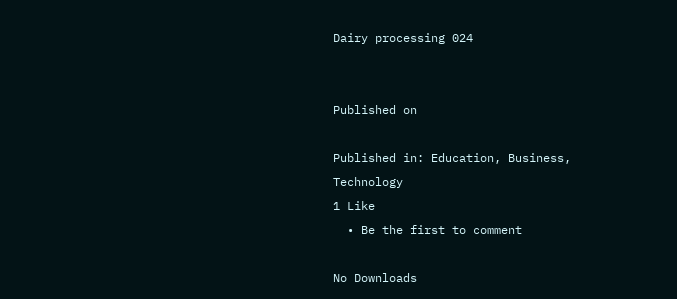Dairy processing 024


Published on

Published in: Education, Business, Technology
1 Like
  • Be the first to comment

No Downloads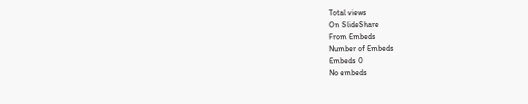Total views
On SlideShare
From Embeds
Number of Embeds
Embeds 0
No embeds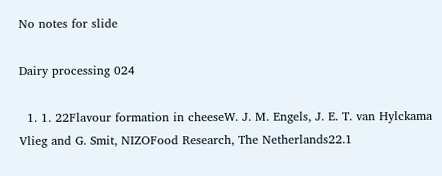No notes for slide

Dairy processing 024

  1. 1. 22Flavour formation in cheeseW. J. M. Engels, J. E. T. van Hylckama Vlieg and G. Smit, NIZOFood Research, The Netherlands22.1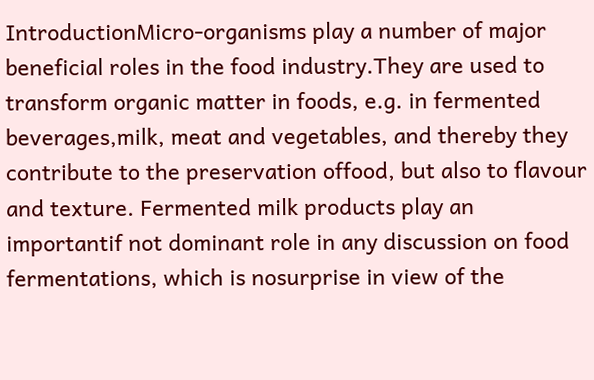IntroductionMicro-organisms play a number of major beneficial roles in the food industry.They are used to transform organic matter in foods, e.g. in fermented beverages,milk, meat and vegetables, and thereby they contribute to the preservation offood, but also to flavour and texture. Fermented milk products play an importantif not dominant role in any discussion on food fermentations, which is nosurprise in view of the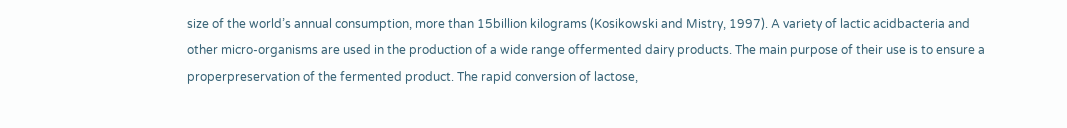size of the world’s annual consumption, more than 15billion kilograms (Kosikowski and Mistry, 1997). A variety of lactic acidbacteria and other micro-organisms are used in the production of a wide range offermented dairy products. The main purpose of their use is to ensure a properpreservation of the fermented product. The rapid conversion of lactose,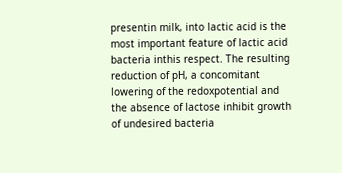presentin milk, into lactic acid is the most important feature of lactic acid bacteria inthis respect. The resulting reduction of pH, a concomitant lowering of the redoxpotential and the absence of lactose inhibit growth of undesired bacteria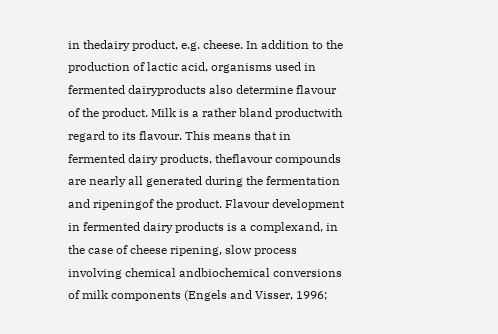in thedairy product, e.g. cheese. In addition to the production of lactic acid, organisms used in fermented dairyproducts also determine flavour of the product. Milk is a rather bland productwith regard to its flavour. This means that in fermented dairy products, theflavour compounds are nearly all generated during the fermentation and ripeningof the product. Flavour development in fermented dairy products is a complexand, in the case of cheese ripening, slow process involving chemical andbiochemical conversions of milk components (Engels and Visser, 1996;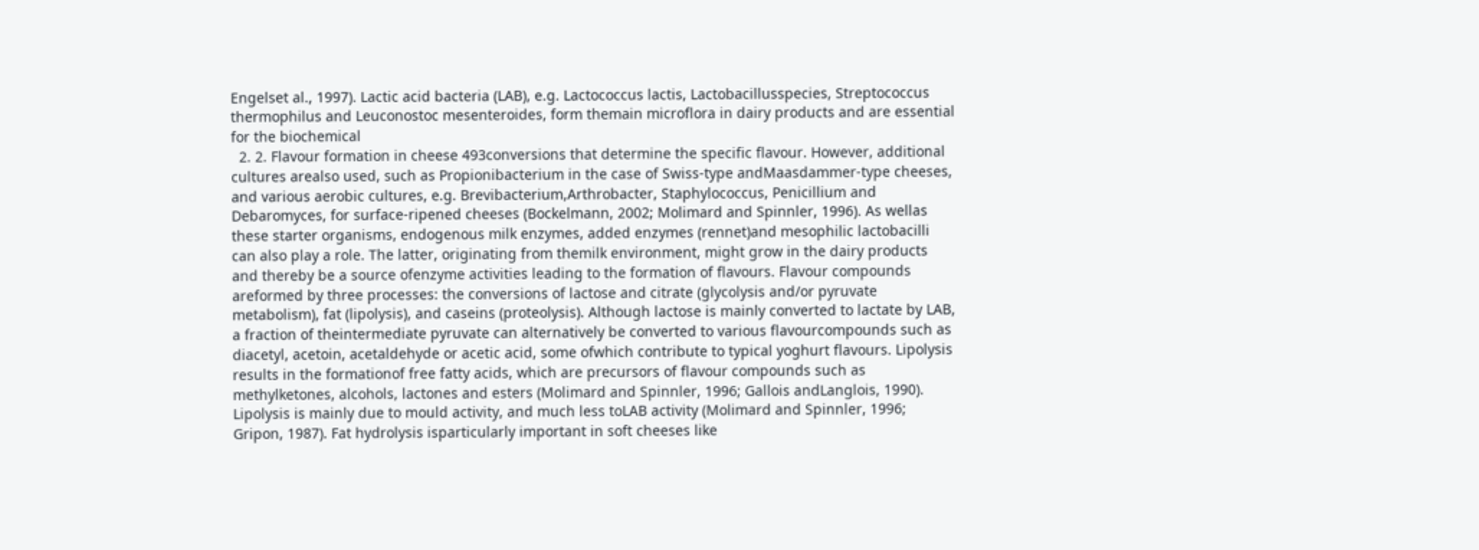Engelset al., 1997). Lactic acid bacteria (LAB), e.g. Lactococcus lactis, Lactobacillusspecies, Streptococcus thermophilus and Leuconostoc mesenteroides, form themain microflora in dairy products and are essential for the biochemical
  2. 2. Flavour formation in cheese 493conversions that determine the specific flavour. However, additional cultures arealso used, such as Propionibacterium in the case of Swiss-type andMaasdammer-type cheeses, and various aerobic cultures, e.g. Brevibacterium,Arthrobacter, Staphylococcus, Penicillium and Debaromyces, for surface-ripened cheeses (Bockelmann, 2002; Molimard and Spinnler, 1996). As wellas these starter organisms, endogenous milk enzymes, added enzymes (rennet)and mesophilic lactobacilli can also play a role. The latter, originating from themilk environment, might grow in the dairy products and thereby be a source ofenzyme activities leading to the formation of flavours. Flavour compounds areformed by three processes: the conversions of lactose and citrate (glycolysis and/or pyruvate metabolism), fat (lipolysis), and caseins (proteolysis). Although lactose is mainly converted to lactate by LAB, a fraction of theintermediate pyruvate can alternatively be converted to various flavourcompounds such as diacetyl, acetoin, acetaldehyde or acetic acid, some ofwhich contribute to typical yoghurt flavours. Lipolysis results in the formationof free fatty acids, which are precursors of flavour compounds such as methylketones, alcohols, lactones and esters (Molimard and Spinnler, 1996; Gallois andLanglois, 1990). Lipolysis is mainly due to mould activity, and much less toLAB activity (Molimard and Spinnler, 1996; Gripon, 1987). Fat hydrolysis isparticularly important in soft cheeses like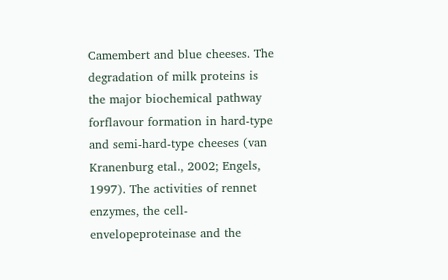Camembert and blue cheeses. The degradation of milk proteins is the major biochemical pathway forflavour formation in hard-type and semi-hard-type cheeses (van Kranenburg etal., 2002; Engels, 1997). The activities of rennet enzymes, the cell-envelopeproteinase and the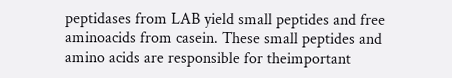peptidases from LAB yield small peptides and free aminoacids from casein. These small peptides and amino acids are responsible for theimportant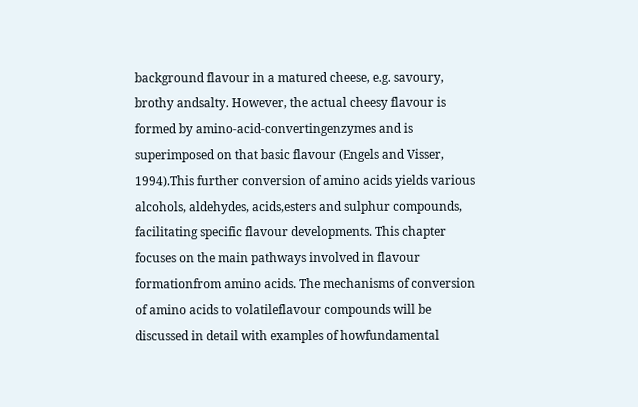background flavour in a matured cheese, e.g. savoury, brothy andsalty. However, the actual cheesy flavour is formed by amino-acid-convertingenzymes and is superimposed on that basic flavour (Engels and Visser, 1994).This further conversion of amino acids yields various alcohols, aldehydes, acids,esters and sulphur compounds, facilitating specific flavour developments. This chapter focuses on the main pathways involved in flavour formationfrom amino acids. The mechanisms of conversion of amino acids to volatileflavour compounds will be discussed in detail with examples of howfundamental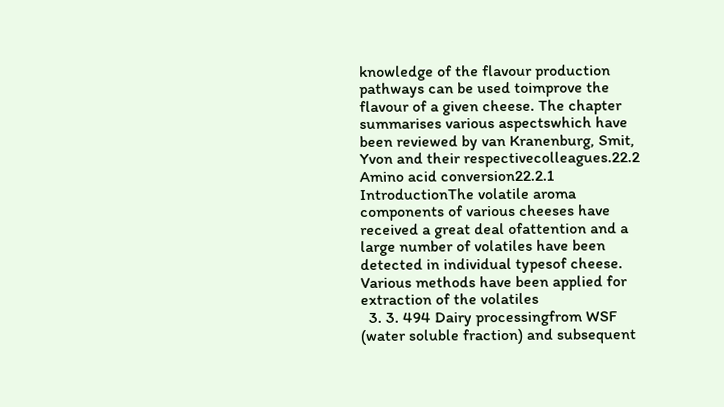knowledge of the flavour production pathways can be used toimprove the flavour of a given cheese. The chapter summarises various aspectswhich have been reviewed by van Kranenburg, Smit, Yvon and their respectivecolleagues.22.2 Amino acid conversion22.2.1 IntroductionThe volatile aroma components of various cheeses have received a great deal ofattention and a large number of volatiles have been detected in individual typesof cheese. Various methods have been applied for extraction of the volatiles
  3. 3. 494 Dairy processingfrom WSF (water soluble fraction) and subsequent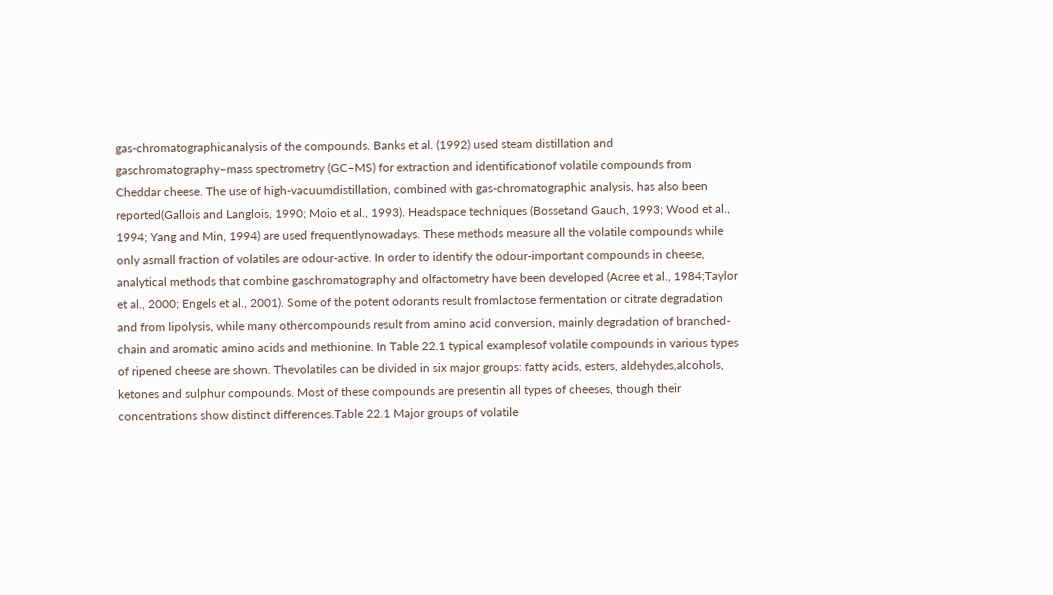gas-chromatographicanalysis of the compounds. Banks et al. (1992) used steam distillation and gaschromatography–mass spectrometry (GC–MS) for extraction and identificationof volatile compounds from Cheddar cheese. The use of high-vacuumdistillation, combined with gas-chromatographic analysis, has also been reported(Gallois and Langlois, 1990; Moio et al., 1993). Headspace techniques (Bossetand Gauch, 1993; Wood et al., 1994; Yang and Min, 1994) are used frequentlynowadays. These methods measure all the volatile compounds while only asmall fraction of volatiles are odour-active. In order to identify the odour-important compounds in cheese, analytical methods that combine gaschromatography and olfactometry have been developed (Acree et al., 1984;Taylor et al., 2000; Engels et al., 2001). Some of the potent odorants result fromlactose fermentation or citrate degradation and from lipolysis, while many othercompounds result from amino acid conversion, mainly degradation of branched-chain and aromatic amino acids and methionine. In Table 22.1 typical examplesof volatile compounds in various types of ripened cheese are shown. Thevolatiles can be divided in six major groups: fatty acids, esters, aldehydes,alcohols, ketones and sulphur compounds. Most of these compounds are presentin all types of cheeses, though their concentrations show distinct differences.Table 22.1 Major groups of volatile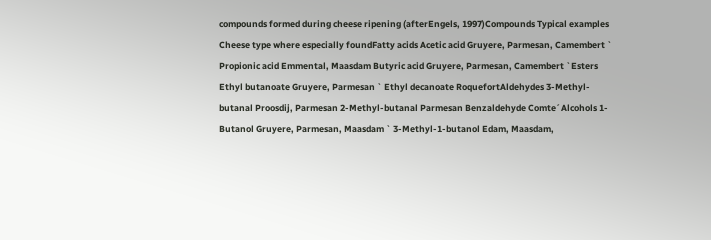compounds formed during cheese ripening (afterEngels, 1997)Compounds Typical examples Cheese type where especially foundFatty acids Acetic acid Gruyere, Parmesan, Camembert ` Propionic acid Emmental, Maasdam Butyric acid Gruyere, Parmesan, Camembert `Esters Ethyl butanoate Gruyere, Parmesan ` Ethyl decanoate RoquefortAldehydes 3-Methyl-butanal Proosdij, Parmesan 2-Methyl-butanal Parmesan Benzaldehyde Comte´Alcohols 1-Butanol Gruyere, Parmesan, Maasdam ` 3-Methyl-1-butanol Edam, Maasdam,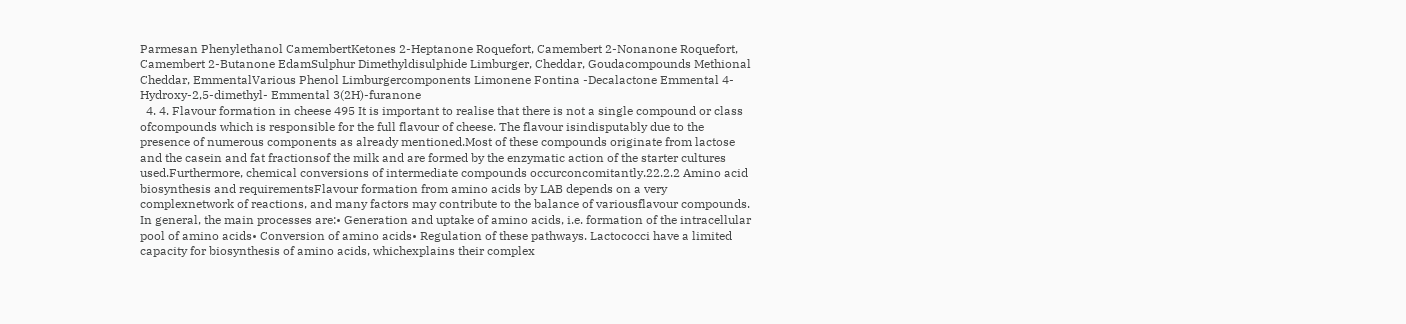Parmesan Phenylethanol CamembertKetones 2-Heptanone Roquefort, Camembert 2-Nonanone Roquefort, Camembert 2-Butanone EdamSulphur Dimethyldisulphide Limburger, Cheddar, Goudacompounds Methional Cheddar, EmmentalVarious Phenol Limburgercomponents Limonene Fontina -Decalactone Emmental 4-Hydroxy-2,5-dimethyl- Emmental 3(2H)-furanone
  4. 4. Flavour formation in cheese 495 It is important to realise that there is not a single compound or class ofcompounds which is responsible for the full flavour of cheese. The flavour isindisputably due to the presence of numerous components as already mentioned.Most of these compounds originate from lactose and the casein and fat fractionsof the milk and are formed by the enzymatic action of the starter cultures used.Furthermore, chemical conversions of intermediate compounds occurconcomitantly.22.2.2 Amino acid biosynthesis and requirementsFlavour formation from amino acids by LAB depends on a very complexnetwork of reactions, and many factors may contribute to the balance of variousflavour compounds. In general, the main processes are:• Generation and uptake of amino acids, i.e. formation of the intracellular pool of amino acids• Conversion of amino acids• Regulation of these pathways. Lactococci have a limited capacity for biosynthesis of amino acids, whichexplains their complex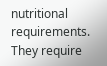nutritional requirements. They require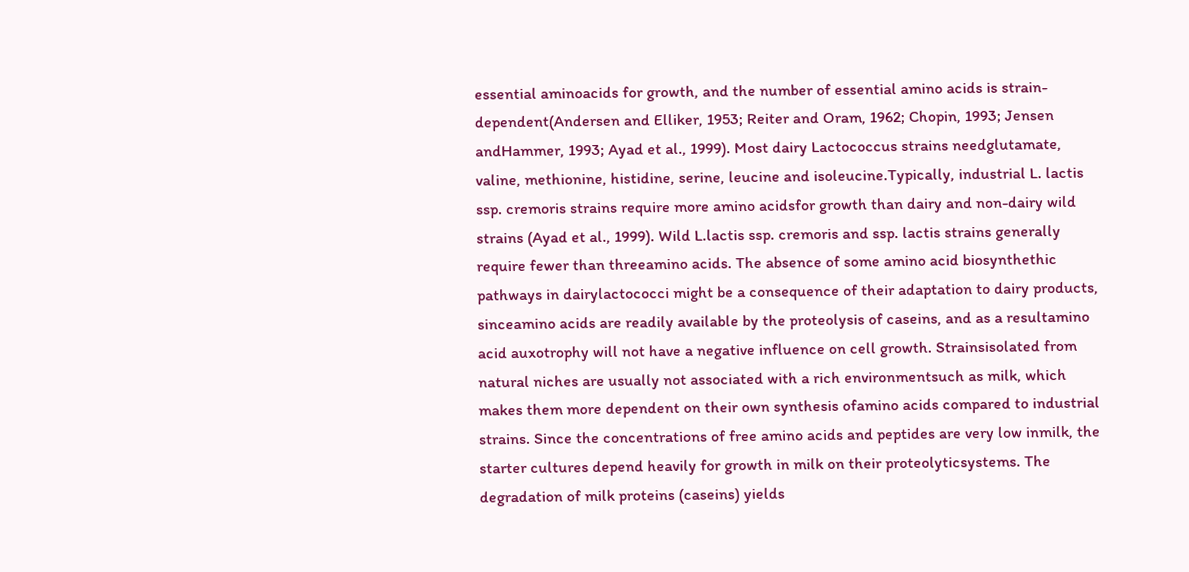essential aminoacids for growth, and the number of essential amino acids is strain-dependent(Andersen and Elliker, 1953; Reiter and Oram, 1962; Chopin, 1993; Jensen andHammer, 1993; Ayad et al., 1999). Most dairy Lactococcus strains needglutamate, valine, methionine, histidine, serine, leucine and isoleucine.Typically, industrial L. lactis ssp. cremoris strains require more amino acidsfor growth than dairy and non-dairy wild strains (Ayad et al., 1999). Wild L.lactis ssp. cremoris and ssp. lactis strains generally require fewer than threeamino acids. The absence of some amino acid biosynthethic pathways in dairylactococci might be a consequence of their adaptation to dairy products, sinceamino acids are readily available by the proteolysis of caseins, and as a resultamino acid auxotrophy will not have a negative influence on cell growth. Strainsisolated from natural niches are usually not associated with a rich environmentsuch as milk, which makes them more dependent on their own synthesis ofamino acids compared to industrial strains. Since the concentrations of free amino acids and peptides are very low inmilk, the starter cultures depend heavily for growth in milk on their proteolyticsystems. The degradation of milk proteins (caseins) yields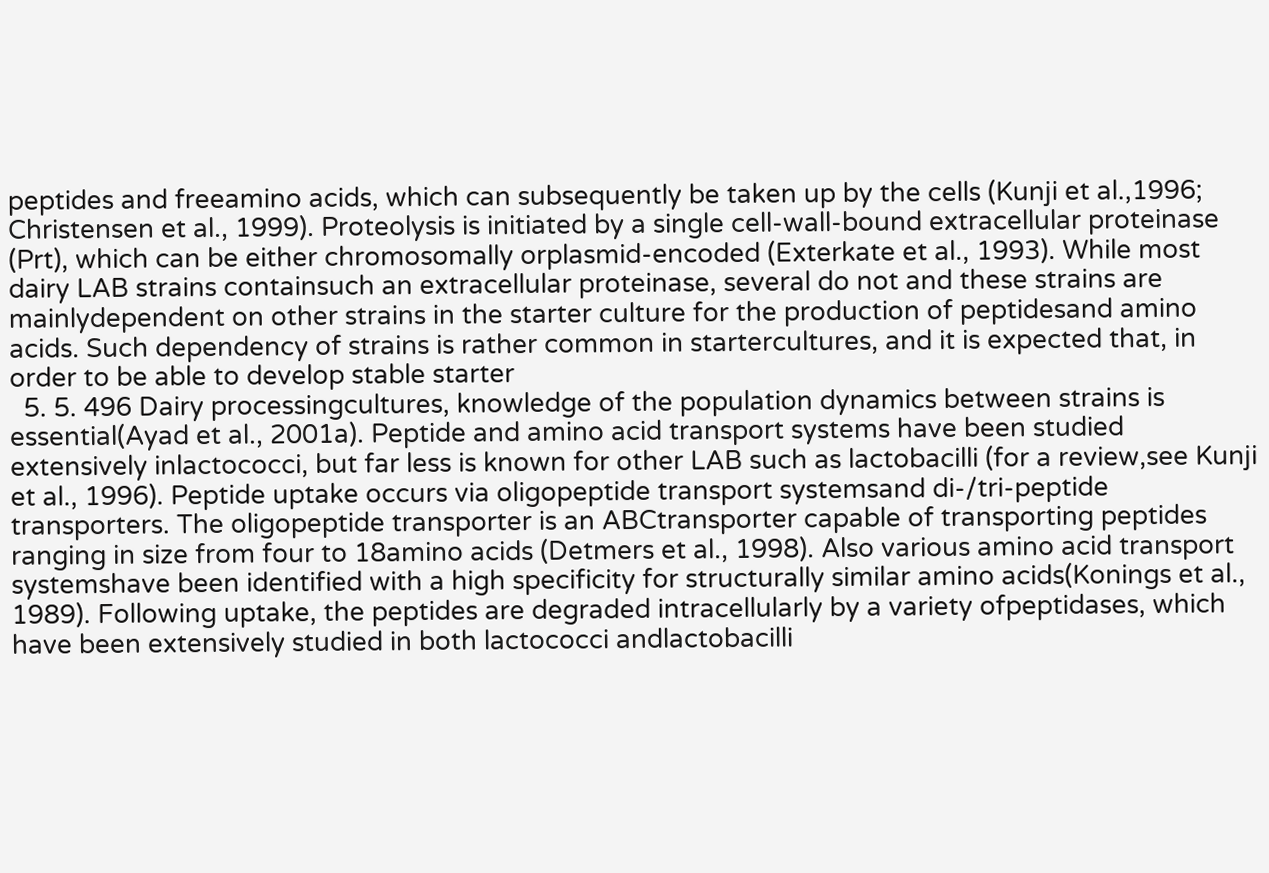peptides and freeamino acids, which can subsequently be taken up by the cells (Kunji et al.,1996; Christensen et al., 1999). Proteolysis is initiated by a single cell-wall-bound extracellular proteinase (Prt), which can be either chromosomally orplasmid-encoded (Exterkate et al., 1993). While most dairy LAB strains containsuch an extracellular proteinase, several do not and these strains are mainlydependent on other strains in the starter culture for the production of peptidesand amino acids. Such dependency of strains is rather common in startercultures, and it is expected that, in order to be able to develop stable starter
  5. 5. 496 Dairy processingcultures, knowledge of the population dynamics between strains is essential(Ayad et al., 2001a). Peptide and amino acid transport systems have been studied extensively inlactococci, but far less is known for other LAB such as lactobacilli (for a review,see Kunji et al., 1996). Peptide uptake occurs via oligopeptide transport systemsand di-/tri-peptide transporters. The oligopeptide transporter is an ABCtransporter capable of transporting peptides ranging in size from four to 18amino acids (Detmers et al., 1998). Also various amino acid transport systemshave been identified with a high specificity for structurally similar amino acids(Konings et al., 1989). Following uptake, the peptides are degraded intracellularly by a variety ofpeptidases, which have been extensively studied in both lactococci andlactobacilli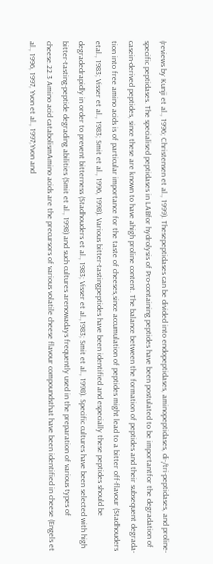(reviews by Kunji et al., 1996; Christensen et al., 1999). Thesepeptidases can be divided into endopeptidases, aminopeptidases, di-/tri-peptidases, and proline-specific peptidases. The specialised peptidases in LABfor hydrolysis of Pro-containing peptides have been postulated to be importantfor the degradation of casein-derived peptides, since these are known to have ahigh proline content. The balance between the formation of peptides and their subsequent degrada-tion into free amino acids is of particular importance for the taste of cheeses,since accumulation of peptides might lead to a bitter off-flavour (Stadhouders etal., 1983; Visser et al., 1983; Smit et al., 1996, 1998). Various bitter-tastingpeptides have been identified and especially these peptides should be degradedrapidly in order to prevent bitterness (Stadhouders et al., 1983; Visser et al.,1983; Smit et al., 1998). Specific cultures have been selected with high bitter-tasting-peptide degrading abilities (Smit et al., 1998) and such cultures arenowadays frequently used in the preparation of various types of cheese.22.3 Amino acid catabolismAmino acids are the precursors of various volatile cheese flavour compoundsthat have been identified in cheese (Engels et al., 1996, 1997, Yvon et al., 1997;Yvon and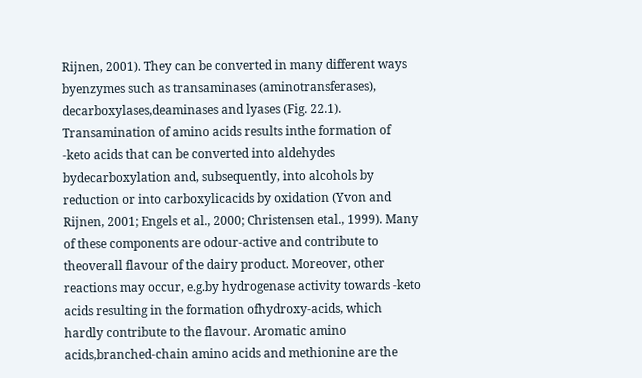Rijnen, 2001). They can be converted in many different ways byenzymes such as transaminases (aminotransferases), decarboxylases,deaminases and lyases (Fig. 22.1). Transamination of amino acids results inthe formation of -keto acids that can be converted into aldehydes bydecarboxylation and, subsequently, into alcohols by reduction or into carboxylicacids by oxidation (Yvon and Rijnen, 2001; Engels et al., 2000; Christensen etal., 1999). Many of these components are odour-active and contribute to theoverall flavour of the dairy product. Moreover, other reactions may occur, e.g.by hydrogenase activity towards -keto acids resulting in the formation ofhydroxy-acids, which hardly contribute to the flavour. Aromatic amino acids,branched-chain amino acids and methionine are the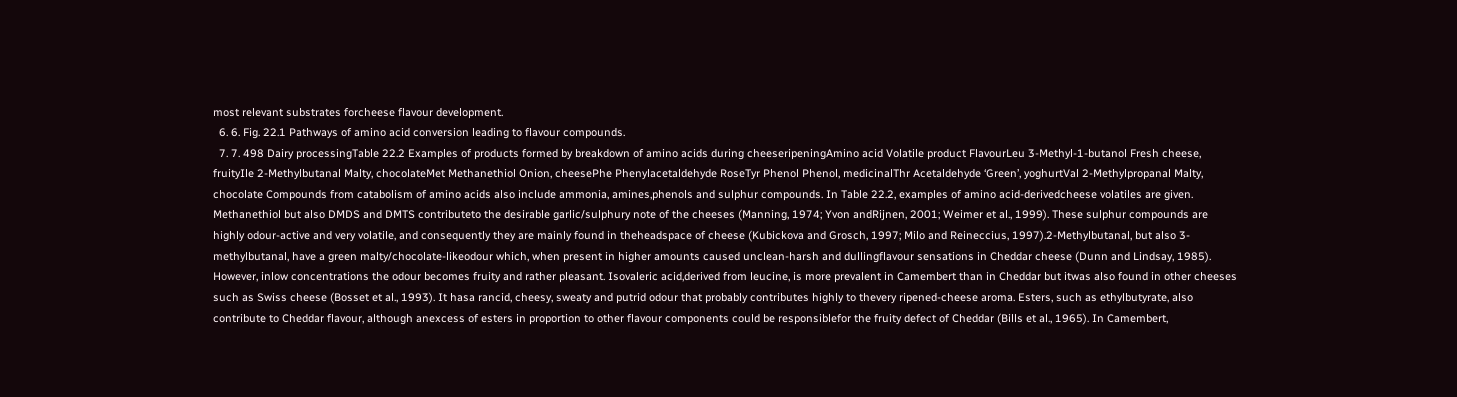most relevant substrates forcheese flavour development.
  6. 6. Fig. 22.1 Pathways of amino acid conversion leading to flavour compounds.
  7. 7. 498 Dairy processingTable 22.2 Examples of products formed by breakdown of amino acids during cheeseripeningAmino acid Volatile product FlavourLeu 3-Methyl-1-butanol Fresh cheese, fruityIle 2-Methylbutanal Malty, chocolateMet Methanethiol Onion, cheesePhe Phenylacetaldehyde RoseTyr Phenol Phenol, medicinalThr Acetaldehyde ‘Green’, yoghurtVal 2-Methylpropanal Malty, chocolate Compounds from catabolism of amino acids also include ammonia, amines,phenols and sulphur compounds. In Table 22.2, examples of amino acid-derivedcheese volatiles are given. Methanethiol but also DMDS and DMTS contributeto the desirable garlic/sulphury note of the cheeses (Manning, 1974; Yvon andRijnen, 2001; Weimer et al., 1999). These sulphur compounds are highly odour-active and very volatile, and consequently they are mainly found in theheadspace of cheese (Kubickova and Grosch, 1997; Milo and Reineccius, 1997).2-Methylbutanal, but also 3-methylbutanal, have a green malty/chocolate-likeodour which, when present in higher amounts caused unclean-harsh and dullingflavour sensations in Cheddar cheese (Dunn and Lindsay, 1985). However, inlow concentrations the odour becomes fruity and rather pleasant. Isovaleric acid,derived from leucine, is more prevalent in Camembert than in Cheddar but itwas also found in other cheeses such as Swiss cheese (Bosset et al., 1993). It hasa rancid, cheesy, sweaty and putrid odour that probably contributes highly to thevery ripened-cheese aroma. Esters, such as ethylbutyrate, also contribute to Cheddar flavour, although anexcess of esters in proportion to other flavour components could be responsiblefor the fruity defect of Cheddar (Bills et al., 1965). In Camembert,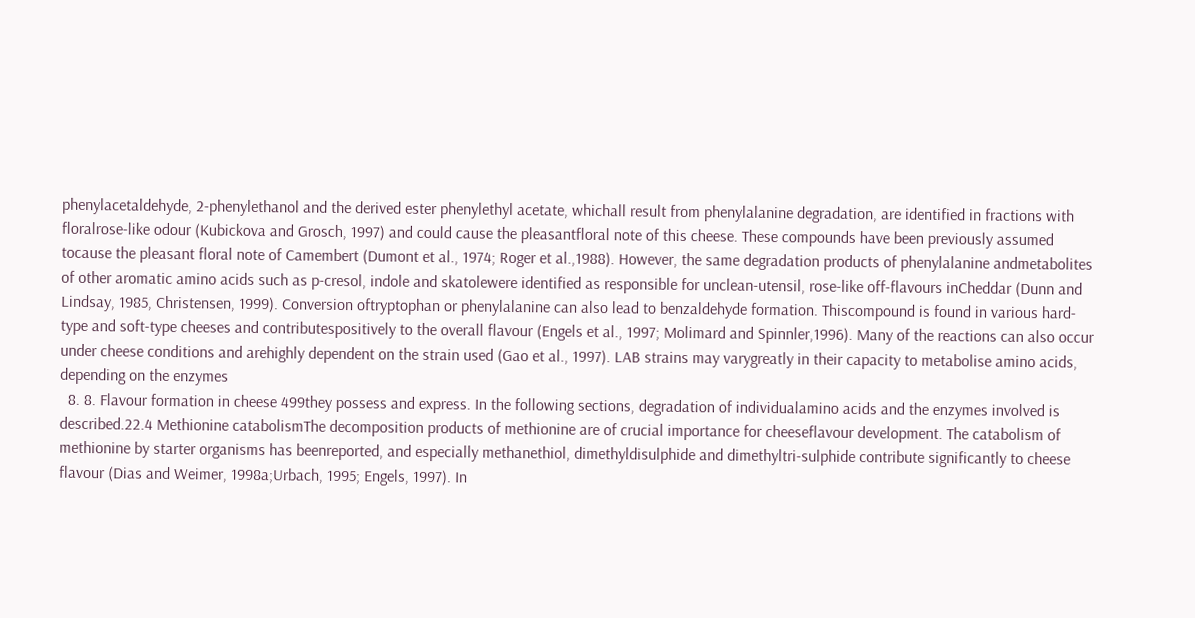phenylacetaldehyde, 2-phenylethanol and the derived ester phenylethyl acetate, whichall result from phenylalanine degradation, are identified in fractions with floralrose-like odour (Kubickova and Grosch, 1997) and could cause the pleasantfloral note of this cheese. These compounds have been previously assumed tocause the pleasant floral note of Camembert (Dumont et al., 1974; Roger et al.,1988). However, the same degradation products of phenylalanine andmetabolites of other aromatic amino acids such as p-cresol, indole and skatolewere identified as responsible for unclean-utensil, rose-like off-flavours inCheddar (Dunn and Lindsay, 1985, Christensen, 1999). Conversion oftryptophan or phenylalanine can also lead to benzaldehyde formation. Thiscompound is found in various hard-type and soft-type cheeses and contributespositively to the overall flavour (Engels et al., 1997; Molimard and Spinnler,1996). Many of the reactions can also occur under cheese conditions and arehighly dependent on the strain used (Gao et al., 1997). LAB strains may varygreatly in their capacity to metabolise amino acids, depending on the enzymes
  8. 8. Flavour formation in cheese 499they possess and express. In the following sections, degradation of individualamino acids and the enzymes involved is described.22.4 Methionine catabolismThe decomposition products of methionine are of crucial importance for cheeseflavour development. The catabolism of methionine by starter organisms has beenreported, and especially methanethiol, dimethyldisulphide and dimethyltri-sulphide contribute significantly to cheese flavour (Dias and Weimer, 1998a;Urbach, 1995; Engels, 1997). In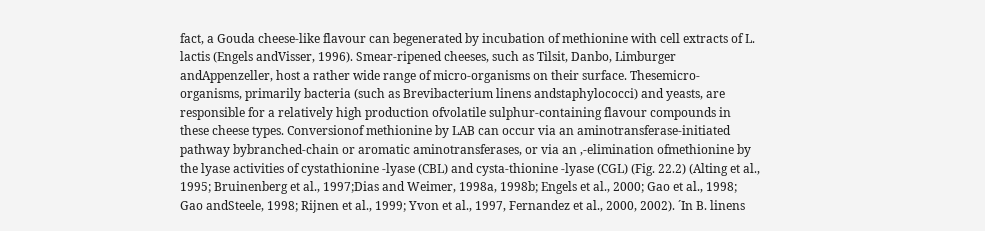fact, a Gouda cheese-like flavour can begenerated by incubation of methionine with cell extracts of L. lactis (Engels andVisser, 1996). Smear-ripened cheeses, such as Tilsit, Danbo, Limburger andAppenzeller, host a rather wide range of micro-organisms on their surface. Thesemicro-organisms, primarily bacteria (such as Brevibacterium linens andstaphylococci) and yeasts, are responsible for a relatively high production ofvolatile sulphur-containing flavour compounds in these cheese types. Conversionof methionine by LAB can occur via an aminotransferase-initiated pathway bybranched-chain or aromatic aminotransferases, or via an ,-elimination ofmethionine by the lyase activities of cystathionine -lyase (CBL) and cysta-thionine -lyase (CGL) (Fig. 22.2) (Alting et al., 1995; Bruinenberg et al., 1997;Dias and Weimer, 1998a, 1998b; Engels et al., 2000; Gao et al., 1998; Gao andSteele, 1998; Rijnen et al., 1999; Yvon et al., 1997, Fernandez et al., 2000, 2002). ´In B. linens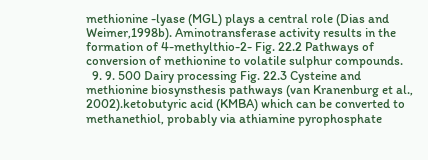methionine -lyase (MGL) plays a central role (Dias and Weimer,1998b). Aminotransferase activity results in the formation of 4-methylthio-2- Fig. 22.2 Pathways of conversion of methionine to volatile sulphur compounds.
  9. 9. 500 Dairy processing Fig. 22.3 Cysteine and methionine biosynsthesis pathways (van Kranenburg et al., 2002).ketobutyric acid (KMBA) which can be converted to methanethiol, probably via athiamine pyrophosphate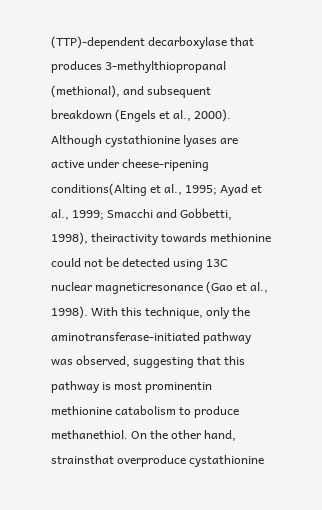(TTP)-dependent decarboxylase that produces 3-methylthiopropanal (methional), and subsequent breakdown (Engels et al., 2000). Although cystathionine lyases are active under cheese-ripening conditions(Alting et al., 1995; Ayad et al., 1999; Smacchi and Gobbetti, 1998), theiractivity towards methionine could not be detected using 13C nuclear magneticresonance (Gao et al., 1998). With this technique, only the aminotransferase-initiated pathway was observed, suggesting that this pathway is most prominentin methionine catabolism to produce methanethiol. On the other hand, strainsthat overproduce cystathionine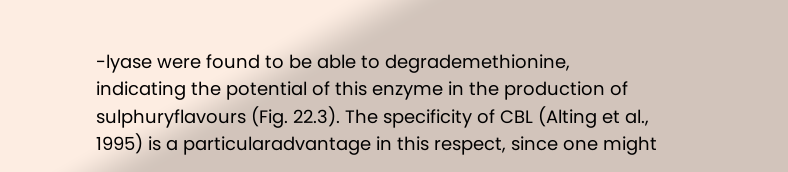-lyase were found to be able to degrademethionine, indicating the potential of this enzyme in the production of sulphuryflavours (Fig. 22.3). The specificity of CBL (Alting et al., 1995) is a particularadvantage in this respect, since one might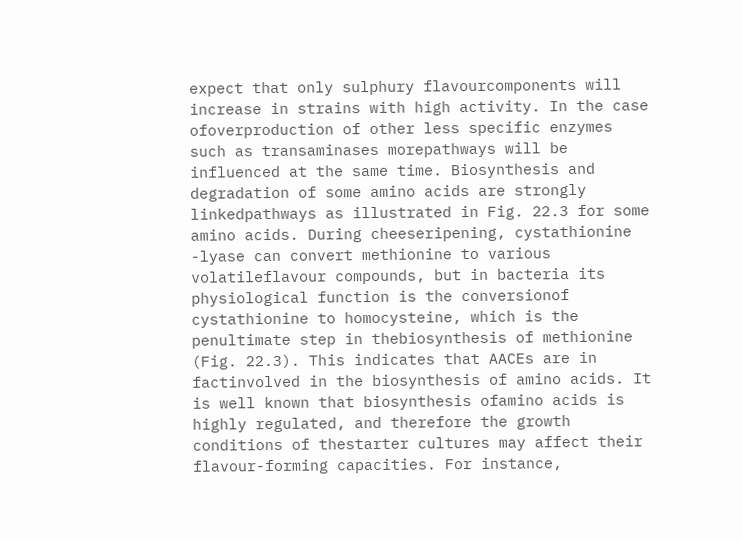expect that only sulphury flavourcomponents will increase in strains with high activity. In the case ofoverproduction of other less specific enzymes such as transaminases morepathways will be influenced at the same time. Biosynthesis and degradation of some amino acids are strongly linkedpathways as illustrated in Fig. 22.3 for some amino acids. During cheeseripening, cystathionine -lyase can convert methionine to various volatileflavour compounds, but in bacteria its physiological function is the conversionof cystathionine to homocysteine, which is the penultimate step in thebiosynthesis of methionine (Fig. 22.3). This indicates that AACEs are in factinvolved in the biosynthesis of amino acids. It is well known that biosynthesis ofamino acids is highly regulated, and therefore the growth conditions of thestarter cultures may affect their flavour-forming capacities. For instance,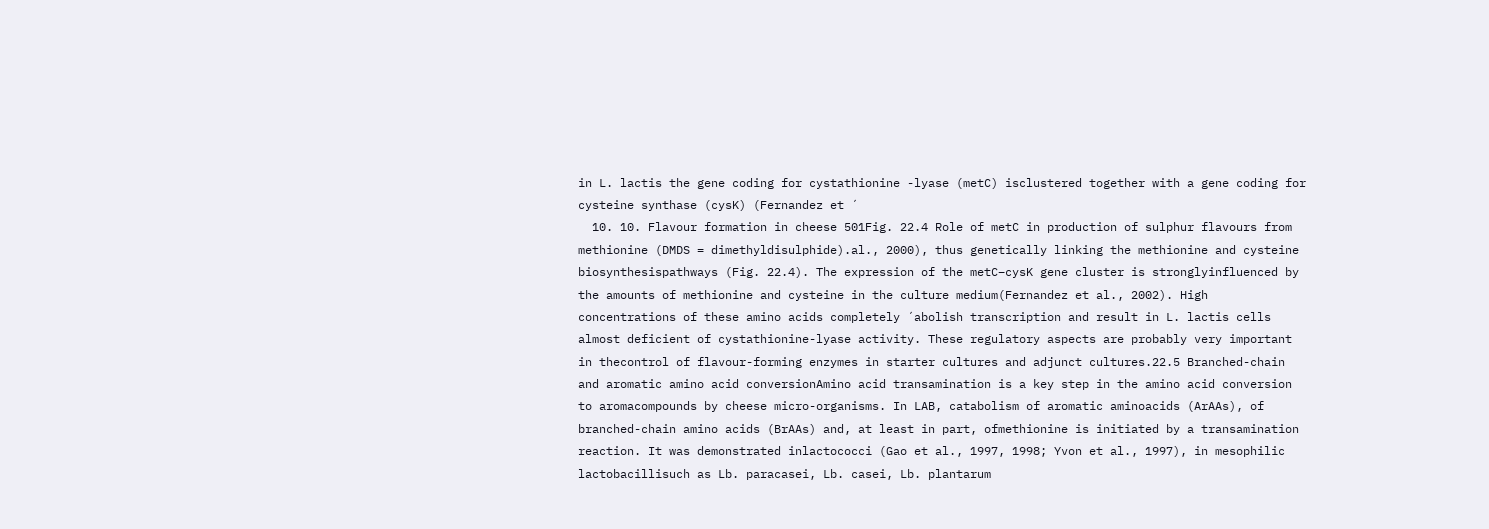in L. lactis the gene coding for cystathionine -lyase (metC) isclustered together with a gene coding for cysteine synthase (cysK) (Fernandez et ´
  10. 10. Flavour formation in cheese 501Fig. 22.4 Role of metC in production of sulphur flavours from methionine (DMDS = dimethyldisulphide).al., 2000), thus genetically linking the methionine and cysteine biosynthesispathways (Fig. 22.4). The expression of the metC–cysK gene cluster is stronglyinfluenced by the amounts of methionine and cysteine in the culture medium(Fernandez et al., 2002). High concentrations of these amino acids completely ´abolish transcription and result in L. lactis cells almost deficient of cystathionine-lyase activity. These regulatory aspects are probably very important in thecontrol of flavour-forming enzymes in starter cultures and adjunct cultures.22.5 Branched-chain and aromatic amino acid conversionAmino acid transamination is a key step in the amino acid conversion to aromacompounds by cheese micro-organisms. In LAB, catabolism of aromatic aminoacids (ArAAs), of branched-chain amino acids (BrAAs) and, at least in part, ofmethionine is initiated by a transamination reaction. It was demonstrated inlactococci (Gao et al., 1997, 1998; Yvon et al., 1997), in mesophilic lactobacillisuch as Lb. paracasei, Lb. casei, Lb. plantarum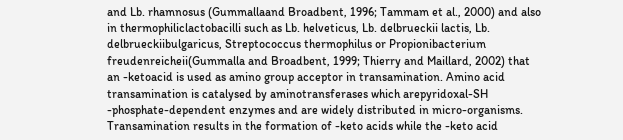and Lb. rhamnosus (Gummallaand Broadbent, 1996; Tammam et al., 2000) and also in thermophiliclactobacilli such as Lb. helveticus, Lb. delbrueckii lactis, Lb. delbrueckiibulgaricus, Streptococcus thermophilus or Propionibacterium freudenreicheii(Gummalla and Broadbent, 1999; Thierry and Maillard, 2002) that an -ketoacid is used as amino group acceptor in transamination. Amino acid transamination is catalysed by aminotransferases which arepyridoxal-SH -phosphate-dependent enzymes and are widely distributed in micro-organisms. Transamination results in the formation of -keto acids while the -keto acid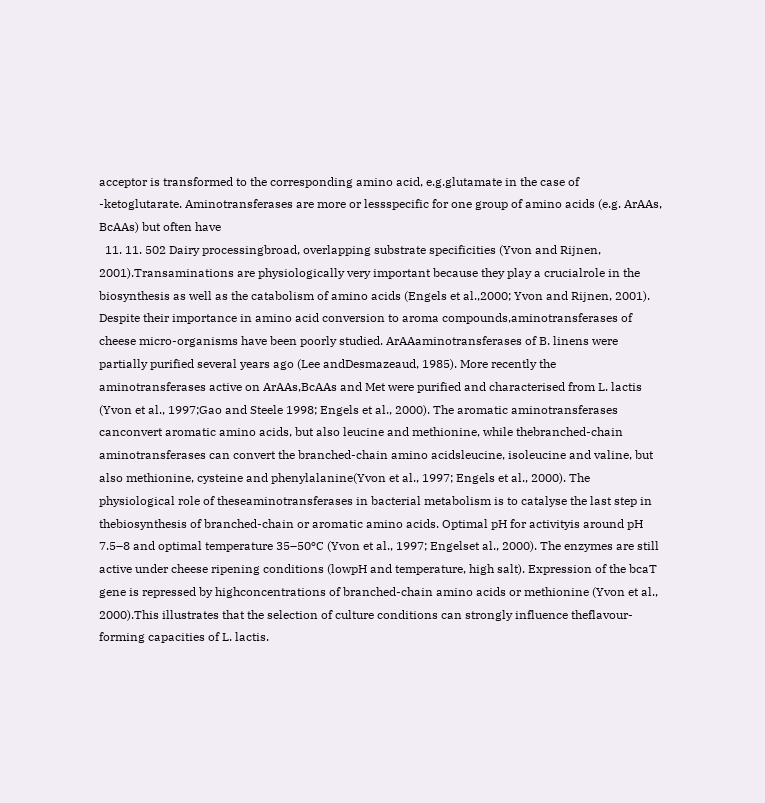acceptor is transformed to the corresponding amino acid, e.g.glutamate in the case of -ketoglutarate. Aminotransferases are more or lessspecific for one group of amino acids (e.g. ArAAs, BcAAs) but often have
  11. 11. 502 Dairy processingbroad, overlapping substrate specificities (Yvon and Rijnen, 2001).Transaminations are physiologically very important because they play a crucialrole in the biosynthesis as well as the catabolism of amino acids (Engels et al.,2000; Yvon and Rijnen, 2001). Despite their importance in amino acid conversion to aroma compounds,aminotransferases of cheese micro-organisms have been poorly studied. ArAAaminotransferases of B. linens were partially purified several years ago (Lee andDesmazeaud, 1985). More recently the aminotransferases active on ArAAs,BcAAs and Met were purified and characterised from L. lactis (Yvon et al., 1997;Gao and Steele 1998; Engels et al., 2000). The aromatic aminotransferases canconvert aromatic amino acids, but also leucine and methionine, while thebranched-chain aminotransferases can convert the branched-chain amino acidsleucine, isoleucine and valine, but also methionine, cysteine and phenylalanine(Yvon et al., 1997; Engels et al., 2000). The physiological role of theseaminotransferases in bacterial metabolism is to catalyse the last step in thebiosynthesis of branched-chain or aromatic amino acids. Optimal pH for activityis around pH 7.5–8 and optimal temperature 35–50ºC (Yvon et al., 1997; Engelset al., 2000). The enzymes are still active under cheese ripening conditions (lowpH and temperature, high salt). Expression of the bcaT gene is repressed by highconcentrations of branched-chain amino acids or methionine (Yvon et al., 2000).This illustrates that the selection of culture conditions can strongly influence theflavour-forming capacities of L. lactis.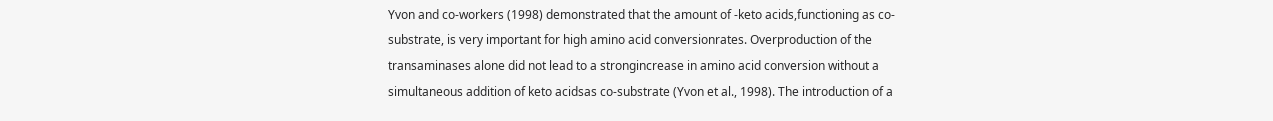Yvon and co-workers (1998) demonstrated that the amount of -keto acids,functioning as co-substrate, is very important for high amino acid conversionrates. Overproduction of the transaminases alone did not lead to a strongincrease in amino acid conversion without a simultaneous addition of keto acidsas co-substrate (Yvon et al., 1998). The introduction of a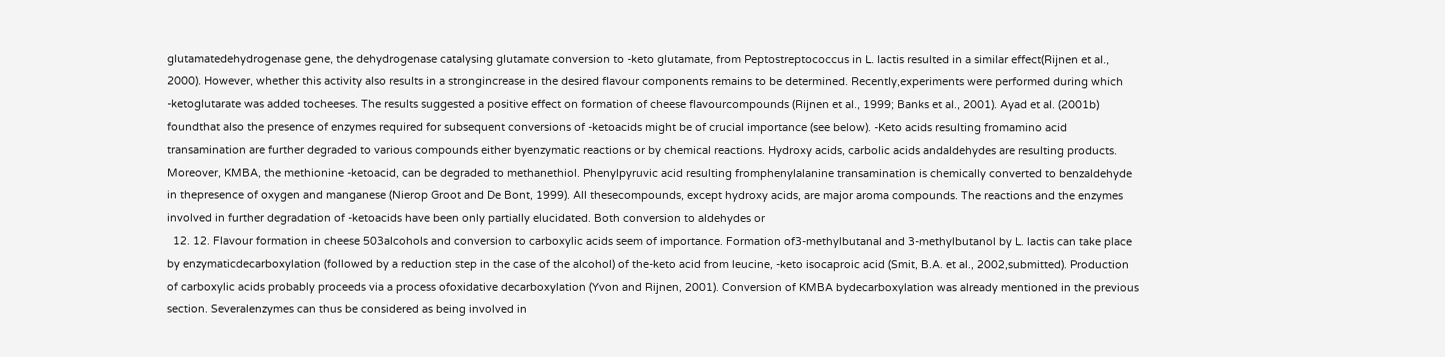glutamatedehydrogenase gene, the dehydrogenase catalysing glutamate conversion to -keto glutamate, from Peptostreptococcus in L. lactis resulted in a similar effect(Rijnen et al., 2000). However, whether this activity also results in a strongincrease in the desired flavour components remains to be determined. Recently,experiments were performed during which -ketoglutarate was added tocheeses. The results suggested a positive effect on formation of cheese flavourcompounds (Rijnen et al., 1999; Banks et al., 2001). Ayad et al. (2001b) foundthat also the presence of enzymes required for subsequent conversions of -ketoacids might be of crucial importance (see below). -Keto acids resulting fromamino acid transamination are further degraded to various compounds either byenzymatic reactions or by chemical reactions. Hydroxy acids, carbolic acids andaldehydes are resulting products. Moreover, KMBA, the methionine -ketoacid, can be degraded to methanethiol. Phenylpyruvic acid resulting fromphenylalanine transamination is chemically converted to benzaldehyde in thepresence of oxygen and manganese (Nierop Groot and De Bont, 1999). All thesecompounds, except hydroxy acids, are major aroma compounds. The reactions and the enzymes involved in further degradation of -ketoacids have been only partially elucidated. Both conversion to aldehydes or
  12. 12. Flavour formation in cheese 503alcohols and conversion to carboxylic acids seem of importance. Formation of3-methylbutanal and 3-methylbutanol by L. lactis can take place by enzymaticdecarboxylation (followed by a reduction step in the case of the alcohol) of the-keto acid from leucine, -keto isocaproic acid (Smit, B.A. et al., 2002,submitted). Production of carboxylic acids probably proceeds via a process ofoxidative decarboxylation (Yvon and Rijnen, 2001). Conversion of KMBA bydecarboxylation was already mentioned in the previous section. Severalenzymes can thus be considered as being involved in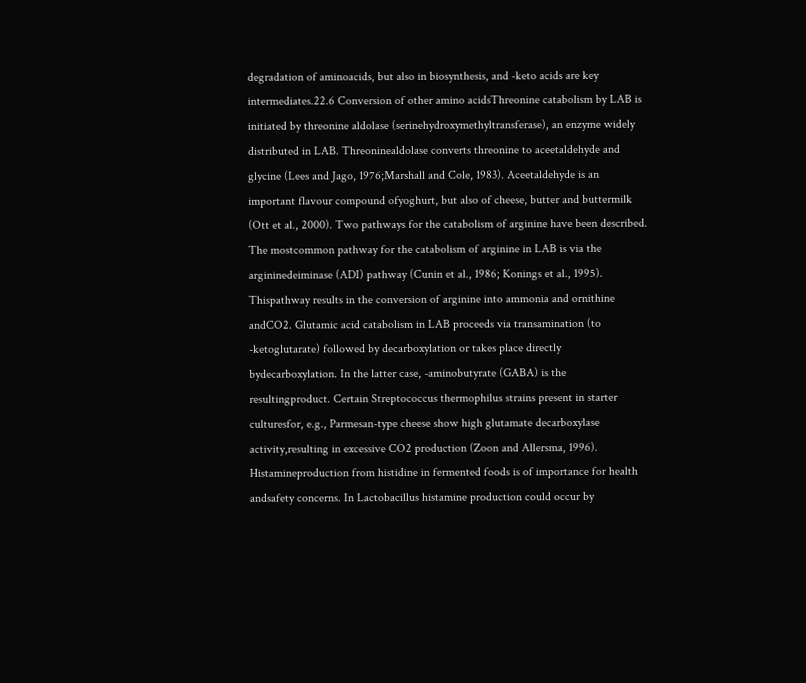degradation of aminoacids, but also in biosynthesis, and -keto acids are key intermediates.22.6 Conversion of other amino acidsThreonine catabolism by LAB is initiated by threonine aldolase (serinehydroxymethyltransferase), an enzyme widely distributed in LAB. Threoninealdolase converts threonine to aceetaldehyde and glycine (Lees and Jago, 1976;Marshall and Cole, 1983). Aceetaldehyde is an important flavour compound ofyoghurt, but also of cheese, butter and buttermilk (Ott et al., 2000). Two pathways for the catabolism of arginine have been described. The mostcommon pathway for the catabolism of arginine in LAB is via the argininedeiminase (ADI) pathway (Cunin et al., 1986; Konings et al., 1995). Thispathway results in the conversion of arginine into ammonia and ornithine andCO2. Glutamic acid catabolism in LAB proceeds via transamination (to -ketoglutarate) followed by decarboxylation or takes place directly bydecarboxylation. In the latter case, -aminobutyrate (GABA) is the resultingproduct. Certain Streptococcus thermophilus strains present in starter culturesfor, e.g., Parmesan-type cheese show high glutamate decarboxylase activity,resulting in excessive CO2 production (Zoon and Allersma, 1996). Histamineproduction from histidine in fermented foods is of importance for health andsafety concerns. In Lactobacillus histamine production could occur by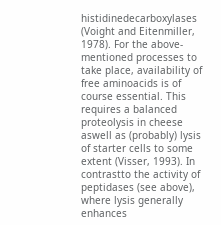histidinedecarboxylases (Voight and Eitenmiller, 1978). For the above-mentioned processes to take place, availability of free aminoacids is of course essential. This requires a balanced proteolysis in cheese aswell as (probably) lysis of starter cells to some extent (Visser, 1993). In contrastto the activity of peptidases (see above), where lysis generally enhances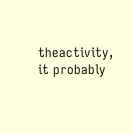theactivity, it probably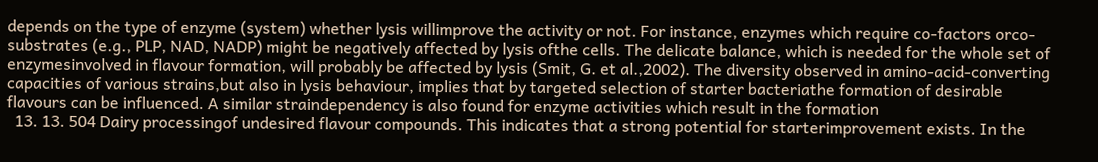depends on the type of enzyme (system) whether lysis willimprove the activity or not. For instance, enzymes which require co-factors orco-substrates (e.g., PLP, NAD, NADP) might be negatively affected by lysis ofthe cells. The delicate balance, which is needed for the whole set of enzymesinvolved in flavour formation, will probably be affected by lysis (Smit, G. et al.,2002). The diversity observed in amino-acid-converting capacities of various strains,but also in lysis behaviour, implies that by targeted selection of starter bacteriathe formation of desirable flavours can be influenced. A similar straindependency is also found for enzyme activities which result in the formation
  13. 13. 504 Dairy processingof undesired flavour compounds. This indicates that a strong potential for starterimprovement exists. In the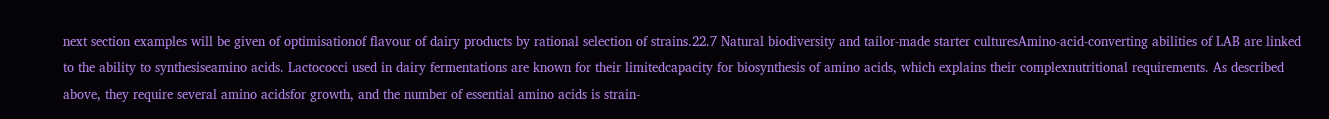next section examples will be given of optimisationof flavour of dairy products by rational selection of strains.22.7 Natural biodiversity and tailor-made starter culturesAmino-acid-converting abilities of LAB are linked to the ability to synthesiseamino acids. Lactococci used in dairy fermentations are known for their limitedcapacity for biosynthesis of amino acids, which explains their complexnutritional requirements. As described above, they require several amino acidsfor growth, and the number of essential amino acids is strain-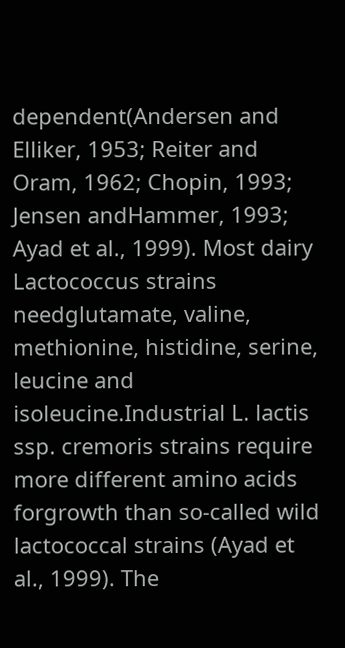dependent(Andersen and Elliker, 1953; Reiter and Oram, 1962; Chopin, 1993; Jensen andHammer, 1993; Ayad et al., 1999). Most dairy Lactococcus strains needglutamate, valine, methionine, histidine, serine, leucine and isoleucine.Industrial L. lactis ssp. cremoris strains require more different amino acids forgrowth than so-called wild lactococcal strains (Ayad et al., 1999). The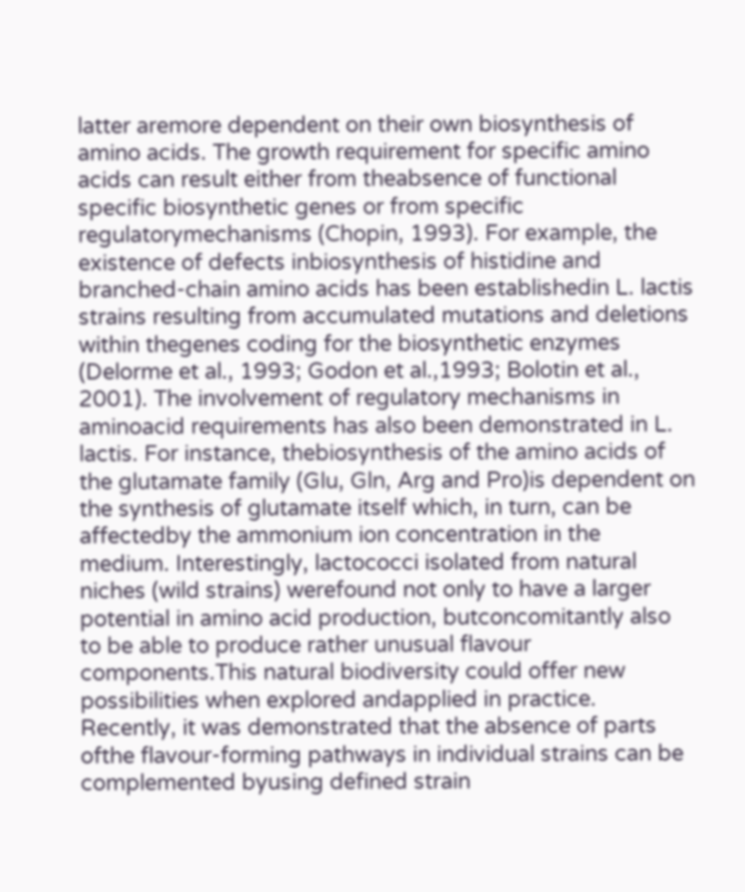latter aremore dependent on their own biosynthesis of amino acids. The growth requirement for specific amino acids can result either from theabsence of functional specific biosynthetic genes or from specific regulatorymechanisms (Chopin, 1993). For example, the existence of defects inbiosynthesis of histidine and branched-chain amino acids has been establishedin L. lactis strains resulting from accumulated mutations and deletions within thegenes coding for the biosynthetic enzymes (Delorme et al., 1993; Godon et al.,1993; Bolotin et al., 2001). The involvement of regulatory mechanisms in aminoacid requirements has also been demonstrated in L. lactis. For instance, thebiosynthesis of the amino acids of the glutamate family (Glu, Gln, Arg and Pro)is dependent on the synthesis of glutamate itself which, in turn, can be affectedby the ammonium ion concentration in the medium. Interestingly, lactococci isolated from natural niches (wild strains) werefound not only to have a larger potential in amino acid production, butconcomitantly also to be able to produce rather unusual flavour components.This natural biodiversity could offer new possibilities when explored andapplied in practice. Recently, it was demonstrated that the absence of parts ofthe flavour-forming pathways in individual strains can be complemented byusing defined strain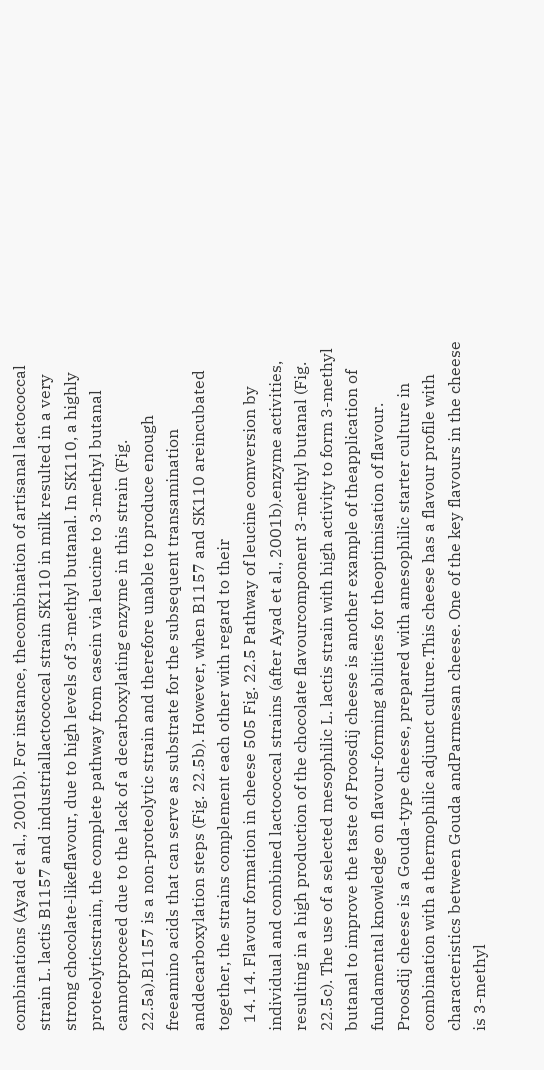combinations (Ayad et al., 2001b). For instance, thecombination of artisanal lactococcal strain L. lactis B1157 and industriallactococcal strain SK110 in milk resulted in a very strong chocolate-likeflavour, due to high levels of 3-methyl butanal. In SK110, a highly proteolyticstrain, the complete pathway from casein via leucine to 3-methyl butanal cannotproceed due to the lack of a decarboxylating enzyme in this strain (Fig. 22.5a).B1157 is a non-proteolytic strain and therefore unable to produce enough freeamino acids that can serve as substrate for the subsequent transamination anddecarboxylation steps (Fig. 22.5b). However, when B1157 and SK110 areincubated together, the strains complement each other with regard to their
  14. 14. Flavour formation in cheese 505 Fig. 22.5 Pathway of leucine comversion by individual and combined lactococcal strains (after Ayad et al., 2001b).enzyme activities, resulting in a high production of the chocolate flavourcomponent 3-methyl butanal (Fig. 22.5c). The use of a selected mesophilic L. lactis strain with high activity to form 3-methyl butanal to improve the taste of Proosdij cheese is another example of theapplication of fundamental knowledge on flavour-forming abilities for theoptimisation of flavour. Proosdij cheese is a Gouda-type cheese, prepared with amesophilic starter culture in combination with a thermophilic adjunct culture.This cheese has a flavour profile with characteristics between Gouda andParmesan cheese. One of the key flavours in the cheese is 3-methyl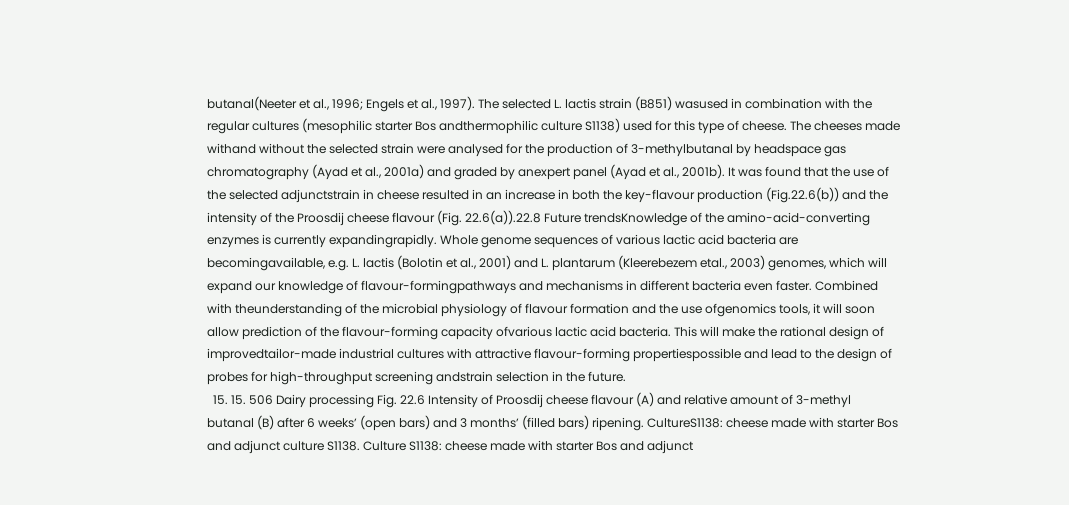butanal(Neeter et al., 1996; Engels et al., 1997). The selected L. lactis strain (B851) wasused in combination with the regular cultures (mesophilic starter Bos andthermophilic culture S1138) used for this type of cheese. The cheeses made withand without the selected strain were analysed for the production of 3-methylbutanal by headspace gas chromatography (Ayad et al., 2001a) and graded by anexpert panel (Ayad et al., 2001b). It was found that the use of the selected adjunctstrain in cheese resulted in an increase in both the key-flavour production (Fig.22.6(b)) and the intensity of the Proosdij cheese flavour (Fig. 22.6(a)).22.8 Future trendsKnowledge of the amino-acid-converting enzymes is currently expandingrapidly. Whole genome sequences of various lactic acid bacteria are becomingavailable, e.g. L. lactis (Bolotin et al., 2001) and L. plantarum (Kleerebezem etal., 2003) genomes, which will expand our knowledge of flavour-formingpathways and mechanisms in different bacteria even faster. Combined with theunderstanding of the microbial physiology of flavour formation and the use ofgenomics tools, it will soon allow prediction of the flavour-forming capacity ofvarious lactic acid bacteria. This will make the rational design of improvedtailor-made industrial cultures with attractive flavour-forming propertiespossible and lead to the design of probes for high-throughput screening andstrain selection in the future.
  15. 15. 506 Dairy processing Fig. 22.6 Intensity of Proosdij cheese flavour (A) and relative amount of 3-methyl butanal (B) after 6 weeks’ (open bars) and 3 months’ (filled bars) ripening. CultureS1138: cheese made with starter Bos and adjunct culture S1138. Culture S1138: cheese made with starter Bos and adjunct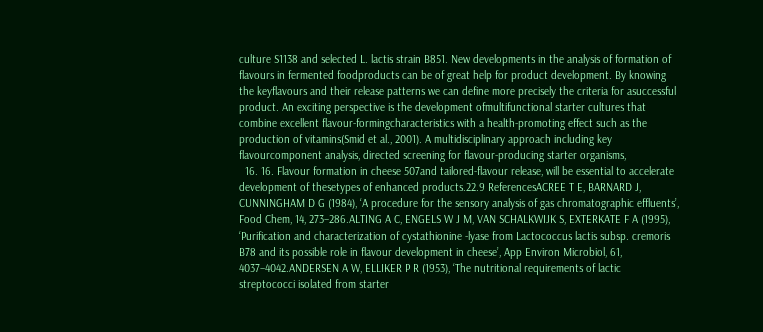culture S1138 and selected L. lactis strain B851. New developments in the analysis of formation of flavours in fermented foodproducts can be of great help for product development. By knowing the keyflavours and their release patterns we can define more precisely the criteria for asuccessful product. An exciting perspective is the development ofmultifunctional starter cultures that combine excellent flavour-formingcharacteristics with a health-promoting effect such as the production of vitamins(Smid et al., 2001). A multidisciplinary approach including key flavourcomponent analysis, directed screening for flavour-producing starter organisms,
  16. 16. Flavour formation in cheese 507and tailored-flavour release, will be essential to accelerate development of thesetypes of enhanced products.22.9 ReferencesACREE T E, BARNARD J, CUNNINGHAM D G (1984), ‘A procedure for the sensory analysis of gas chromatographic effluents’, Food Chem, 14, 273–286.ALTING A C, ENGELS W J M, VAN SCHALKWIJK S, EXTERKATE F A (1995), ‘Purification and characterization of cystathionine -lyase from Lactococcus lactis subsp. cremoris B78 and its possible role in flavour development in cheese’, App Environ Microbiol, 61, 4037–4042.ANDERSEN A W, ELLIKER P R (1953), ‘The nutritional requirements of lactic streptococci isolated from starter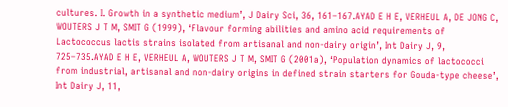cultures. I. Growth in a synthetic medium’, J Dairy Sci, 36, 161–167.AYAD E H E, VERHEUL A, DE JONG C, WOUTERS J T M, SMIT G (1999), ‘Flavour forming abilities and amino acid requirements of Lactococcus lactis strains isolated from artisanal and non-dairy origin’, Int Dairy J, 9, 725–735.AYAD E H E, VERHEUL A, WOUTERS J T M, SMIT G (2001a), ‘Population dynamics of lactococci from industrial, artisanal and non-dairy origins in defined strain starters for Gouda-type cheese’, Int Dairy J, 11,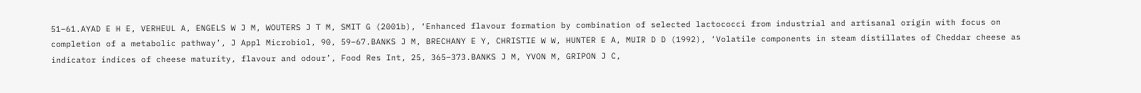51–61.AYAD E H E, VERHEUL A, ENGELS W J M, WOUTERS J T M, SMIT G (2001b), ‘Enhanced flavour formation by combination of selected lactococci from industrial and artisanal origin with focus on completion of a metabolic pathway’, J Appl Microbiol, 90, 59–67.BANKS J M, BRECHANY E Y, CHRISTIE W W, HUNTER E A, MUIR D D (1992), ‘Volatile components in steam distillates of Cheddar cheese as indicator indices of cheese maturity, flavour and odour’, Food Res Int, 25, 365–373.BANKS J M, YVON M, GRIPON J C,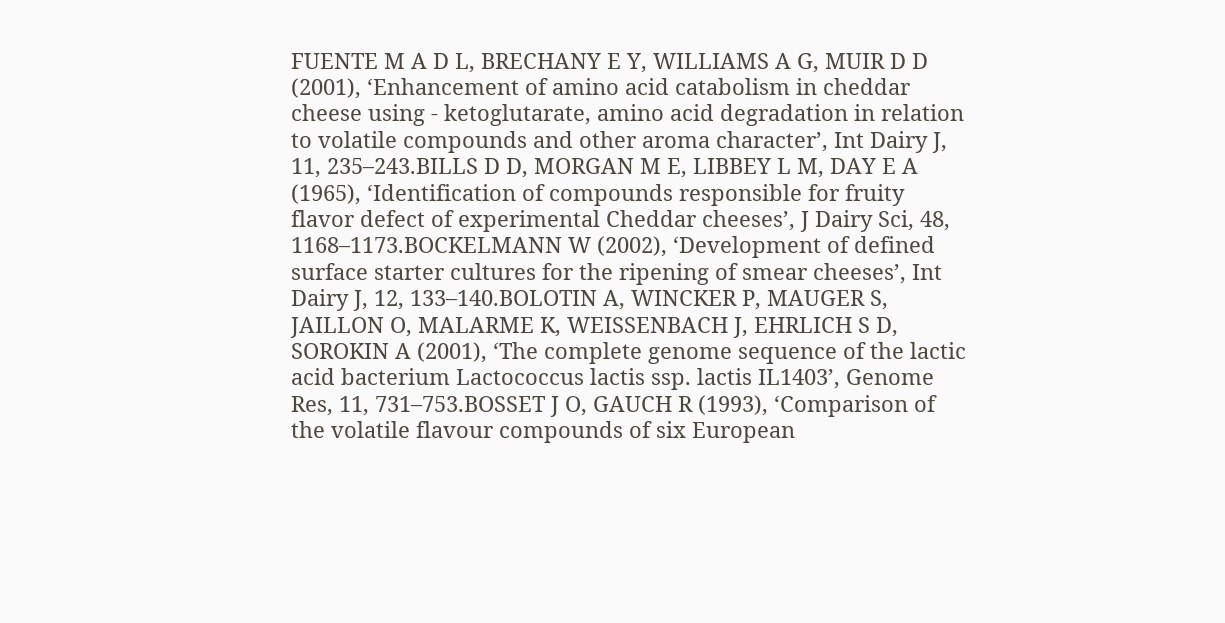FUENTE M A D L, BRECHANY E Y, WILLIAMS A G, MUIR D D (2001), ‘Enhancement of amino acid catabolism in cheddar cheese using - ketoglutarate, amino acid degradation in relation to volatile compounds and other aroma character’, Int Dairy J, 11, 235–243.BILLS D D, MORGAN M E, LIBBEY L M, DAY E A (1965), ‘Identification of compounds responsible for fruity flavor defect of experimental Cheddar cheeses’, J Dairy Sci, 48, 1168–1173.BOCKELMANN W (2002), ‘Development of defined surface starter cultures for the ripening of smear cheeses’, Int Dairy J, 12, 133–140.BOLOTIN A, WINCKER P, MAUGER S, JAILLON O, MALARME K, WEISSENBACH J, EHRLICH S D, SOROKIN A (2001), ‘The complete genome sequence of the lactic acid bacterium Lactococcus lactis ssp. lactis IL1403’, Genome Res, 11, 731–753.BOSSET J O, GAUCH R (1993), ‘Comparison of the volatile flavour compounds of six European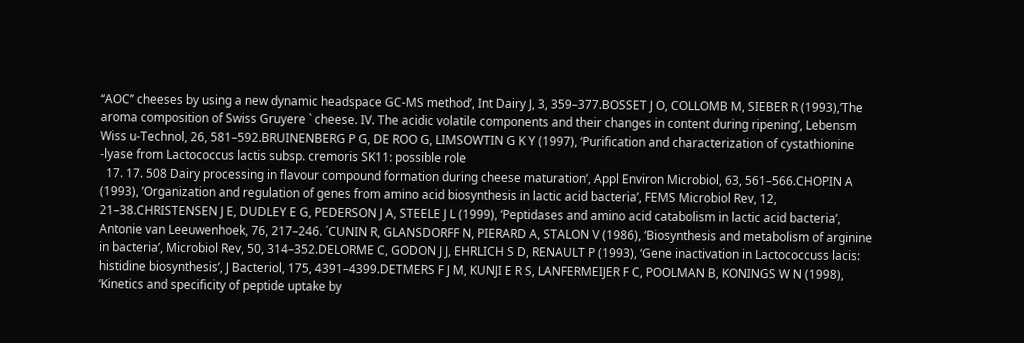‘‘AOC’’ cheeses by using a new dynamic headspace GC-MS method’, Int Dairy J, 3, 359–377.BOSSET J O, COLLOMB M, SIEBER R (1993),‘The aroma composition of Swiss Gruyere ` cheese. IV. The acidic volatile components and their changes in content during ripening’, Lebensm Wiss u-Technol, 26, 581–592.BRUINENBERG P G, DE ROO G, LIMSOWTIN G K Y (1997), ‘Purification and characterization of cystathionine -lyase from Lactococcus lactis subsp. cremoris SK11: possible role
  17. 17. 508 Dairy processing in flavour compound formation during cheese maturation’, Appl Environ Microbiol, 63, 561–566.CHOPIN A (1993), ’Organization and regulation of genes from amino acid biosynthesis in lactic acid bacteria’, FEMS Microbiol Rev, 12, 21–38.CHRISTENSEN J E, DUDLEY E G, PEDERSON J A, STEELE J L (1999), ‘Peptidases and amino acid catabolism in lactic acid bacteria’, Antonie van Leeuwenhoek, 76, 217–246. ´CUNIN R, GLANSDORFF N, PIERARD A, STALON V (1986), ‘Biosynthesis and metabolism of arginine in bacteria’, Microbiol Rev, 50, 314–352.DELORME C, GODON J J, EHRLICH S D, RENAULT P (1993), ‘Gene inactivation in Lactococcuss lacis: histidine biosynthesis’, J Bacteriol, 175, 4391–4399.DETMERS F J M, KUNJI E R S, LANFERMEIJER F C, POOLMAN B, KONINGS W N (1998), ‘Kinetics and specificity of peptide uptake by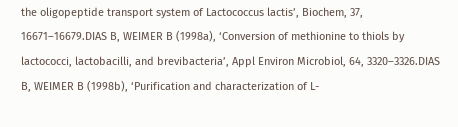the oligopeptide transport system of Lactococcus lactis’, Biochem, 37, 16671–16679.DIAS B, WEIMER B (1998a), ‘Conversion of methionine to thiols by lactococci, lactobacilli, and brevibacteria’, Appl Environ Microbiol, 64, 3320–3326.DIAS B, WEIMER B (1998b), ‘Purification and characterization of L-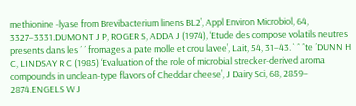methionine -lyase from Brevibacterium linens BL2’, Appl Environ Microbiol, 64, 3327–3331.DUMONT J P, ROGER S, ADDA J (1974), ‘Etude des compose volatils neutres presents dans les ´ ´ fromages a pate molle et crou lavee’, Lait, 54, 31–43. ` ˆ ˆte ´DUNN H C, LINDSAY R C (1985) ‘Evaluation of the role of microbial strecker-derived aroma compounds in unclean-type flavors of Cheddar cheese’, J Dairy Sci, 68, 2859– 2874.ENGELS W J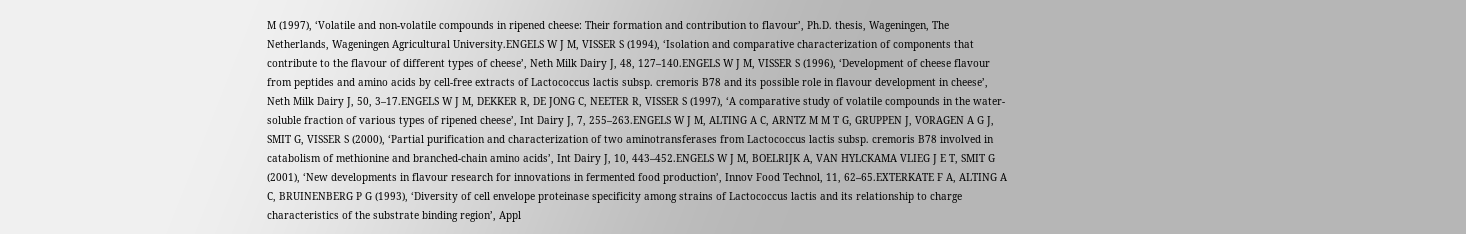M (1997), ‘Volatile and non-volatile compounds in ripened cheese: Their formation and contribution to flavour’, Ph.D. thesis, Wageningen, The Netherlands, Wageningen Agricultural University.ENGELS W J M, VISSER S (1994), ‘Isolation and comparative characterization of components that contribute to the flavour of different types of cheese’, Neth Milk Dairy J, 48, 127–140.ENGELS W J M, VISSER S (1996), ‘Development of cheese flavour from peptides and amino acids by cell-free extracts of Lactococcus lactis subsp. cremoris B78 and its possible role in flavour development in cheese’, Neth Milk Dairy J, 50, 3–17.ENGELS W J M, DEKKER R, DE JONG C, NEETER R, VISSER S (1997), ‘A comparative study of volatile compounds in the water-soluble fraction of various types of ripened cheese’, Int Dairy J, 7, 255–263.ENGELS W J M, ALTING A C, ARNTZ M M T G, GRUPPEN J, VORAGEN A G J, SMIT G, VISSER S (2000), ‘Partial purification and characterization of two aminotransferases from Lactococcus lactis subsp. cremoris B78 involved in catabolism of methionine and branched-chain amino acids’, Int Dairy J, 10, 443–452.ENGELS W J M, BOELRIJK A, VAN HYLCKAMA VLIEG J E T, SMIT G (2001), ‘New developments in flavour research for innovations in fermented food production’, Innov Food Technol, 11, 62–65.EXTERKATE F A, ALTING A C, BRUINENBERG P G (1993), ‘Diversity of cell envelope proteinase specificity among strains of Lactococcus lactis and its relationship to charge characteristics of the substrate binding region’, Appl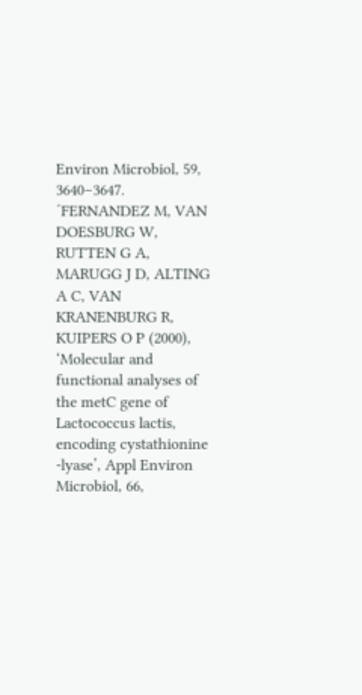Environ Microbiol, 59, 3640–3647. ´FERNANDEZ M, VAN DOESBURG W, RUTTEN G A, MARUGG J D, ALTING A C, VAN KRANENBURG R, KUIPERS O P (2000), ‘Molecular and functional analyses of the metC gene of Lactococcus lactis, encoding cystathionine -lyase’, Appl Environ Microbiol, 66,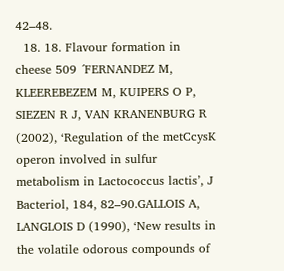42–48.
  18. 18. Flavour formation in cheese 509 ´FERNANDEZ M, KLEEREBEZEM M, KUIPERS O P, SIEZEN R J, VAN KRANENBURG R (2002), ‘Regulation of the metCcysK operon involved in sulfur metabolism in Lactococcus lactis’, J Bacteriol, 184, 82–90.GALLOIS A, LANGLOIS D (1990), ‘New results in the volatile odorous compounds of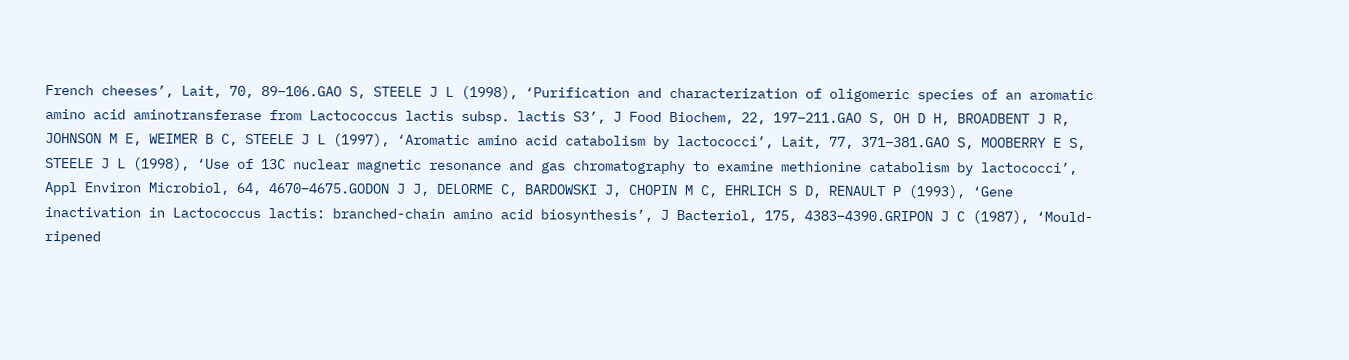French cheeses’, Lait, 70, 89–106.GAO S, STEELE J L (1998), ‘Purification and characterization of oligomeric species of an aromatic amino acid aminotransferase from Lactococcus lactis subsp. lactis S3’, J Food Biochem, 22, 197–211.GAO S, OH D H, BROADBENT J R, JOHNSON M E, WEIMER B C, STEELE J L (1997), ‘Aromatic amino acid catabolism by lactococci’, Lait, 77, 371–381.GAO S, MOOBERRY E S, STEELE J L (1998), ‘Use of 13C nuclear magnetic resonance and gas chromatography to examine methionine catabolism by lactococci’, Appl Environ Microbiol, 64, 4670–4675.GODON J J, DELORME C, BARDOWSKI J, CHOPIN M C, EHRLICH S D, RENAULT P (1993), ‘Gene inactivation in Lactococcus lactis: branched-chain amino acid biosynthesis’, J Bacteriol, 175, 4383–4390.GRIPON J C (1987), ‘Mould-ripened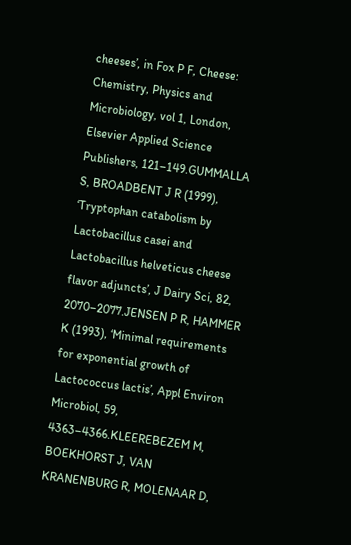cheeses’, in Fox P F, Cheese: Chemistry, Physics and Microbiology, vol 1, London, Elsevier Applied Science Publishers, 121–149.GUMMALLA S, BROADBENT J R (1999), ‘Tryptophan catabolism by Lactobacillus casei and Lactobacillus helveticus cheese flavor adjuncts’, J Dairy Sci, 82, 2070–2077.JENSEN P R, HAMMER K (1993), ‘Minimal requirements for exponential growth of Lactococcus lactis’, Appl Environ Microbiol, 59, 4363–4366.KLEEREBEZEM M, BOEKHORST J, VAN KRANENBURG R, MOLENAAR D,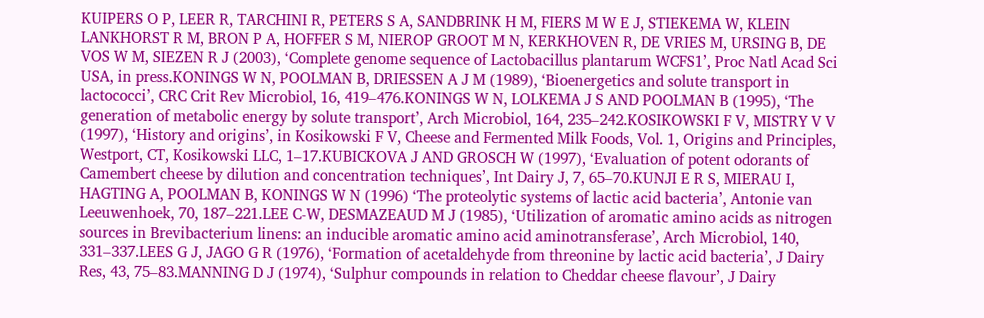KUIPERS O P, LEER R, TARCHINI R, PETERS S A, SANDBRINK H M, FIERS M W E J, STIEKEMA W, KLEIN LANKHORST R M, BRON P A, HOFFER S M, NIEROP GROOT M N, KERKHOVEN R, DE VRIES M, URSING B, DE VOS W M, SIEZEN R J (2003), ‘Complete genome sequence of Lactobacillus plantarum WCFS1’, Proc Natl Acad Sci USA, in press.KONINGS W N, POOLMAN B, DRIESSEN A J M (1989), ‘Bioenergetics and solute transport in lactococci’, CRC Crit Rev Microbiol, 16, 419–476.KONINGS W N, LOLKEMA J S AND POOLMAN B (1995), ‘The generation of metabolic energy by solute transport’, Arch Microbiol, 164, 235–242.KOSIKOWSKI F V, MISTRY V V (1997), ‘History and origins’, in Kosikowski F V, Cheese and Fermented Milk Foods, Vol. 1, Origins and Principles, Westport, CT, Kosikowski LLC, 1–17.KUBICKOVA J AND GROSCH W (1997), ‘Evaluation of potent odorants of Camembert cheese by dilution and concentration techniques’, Int Dairy J, 7, 65–70.KUNJI E R S, MIERAU I, HAGTING A, POOLMAN B, KONINGS W N (1996) ‘The proteolytic systems of lactic acid bacteria’, Antonie van Leeuwenhoek, 70, 187–221.LEE C-W, DESMAZEAUD M J (1985), ‘Utilization of aromatic amino acids as nitrogen sources in Brevibacterium linens: an inducible aromatic amino acid aminotransferase’, Arch Microbiol, 140, 331–337.LEES G J, JAGO G R (1976), ‘Formation of acetaldehyde from threonine by lactic acid bacteria’, J Dairy Res, 43, 75–83.MANNING D J (1974), ‘Sulphur compounds in relation to Cheddar cheese flavour’, J Dairy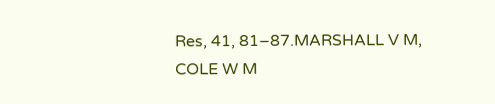Res, 41, 81–87.MARSHALL V M, COLE W M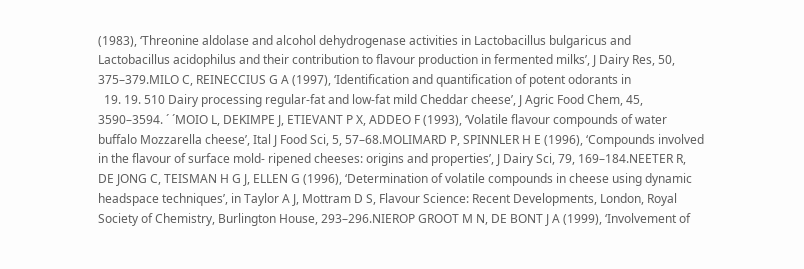(1983), ‘Threonine aldolase and alcohol dehydrogenase activities in Lactobacillus bulgaricus and Lactobacillus acidophilus and their contribution to flavour production in fermented milks’, J Dairy Res, 50, 375–379.MILO C, REINECCIUS G A (1997), ‘Identification and quantification of potent odorants in
  19. 19. 510 Dairy processing regular-fat and low-fat mild Cheddar cheese’, J Agric Food Chem, 45, 3590–3594. ´ ´MOIO L, DEKIMPE J, ETIEVANT P X, ADDEO F (1993), ‘Volatile flavour compounds of water buffalo Mozzarella cheese’, Ital J Food Sci, 5, 57–68.MOLIMARD P, SPINNLER H E (1996), ‘Compounds involved in the flavour of surface mold- ripened cheeses: origins and properties’, J Dairy Sci, 79, 169–184.NEETER R, DE JONG C, TEISMAN H G J, ELLEN G (1996), ‘Determination of volatile compounds in cheese using dynamic headspace techniques’, in Taylor A J, Mottram D S, Flavour Science: Recent Developments, London, Royal Society of Chemistry, Burlington House, 293–296.NIEROP GROOT M N, DE BONT J A (1999), ‘Involvement of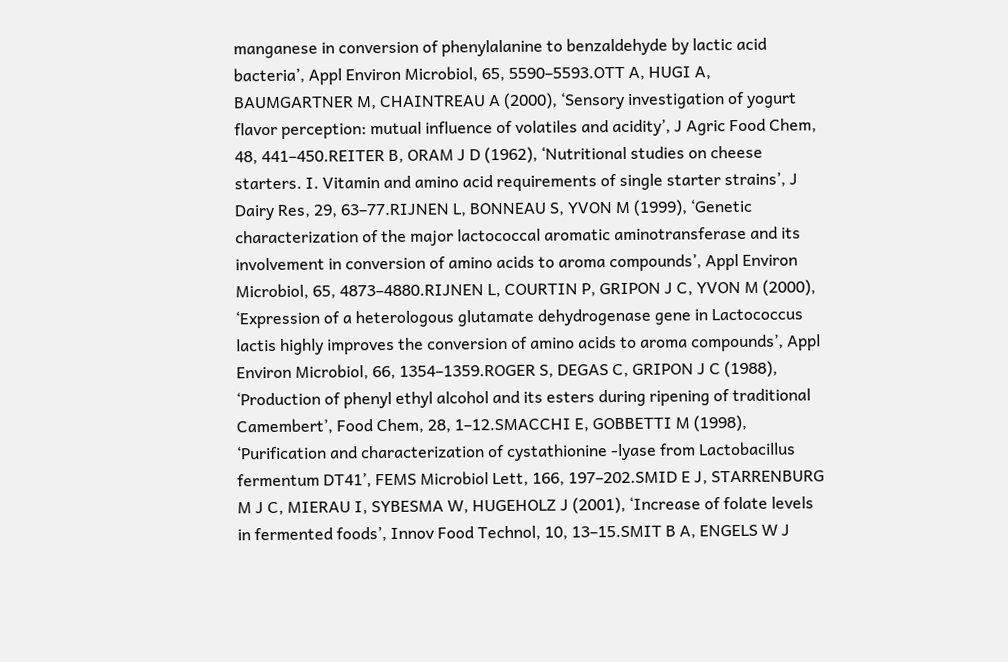manganese in conversion of phenylalanine to benzaldehyde by lactic acid bacteria’, Appl Environ Microbiol, 65, 5590–5593.OTT A, HUGI A, BAUMGARTNER M, CHAINTREAU A (2000), ‘Sensory investigation of yogurt flavor perception: mutual influence of volatiles and acidity’, J Agric Food Chem, 48, 441–450.REITER B, ORAM J D (1962), ‘Nutritional studies on cheese starters. I. Vitamin and amino acid requirements of single starter strains’, J Dairy Res, 29, 63–77.RIJNEN L, BONNEAU S, YVON M (1999), ‘Genetic characterization of the major lactococcal aromatic aminotransferase and its involvement in conversion of amino acids to aroma compounds’, Appl Environ Microbiol, 65, 4873–4880.RIJNEN L, COURTIN P, GRIPON J C, YVON M (2000), ‘Expression of a heterologous glutamate dehydrogenase gene in Lactococcus lactis highly improves the conversion of amino acids to aroma compounds’, Appl Environ Microbiol, 66, 1354–1359.ROGER S, DEGAS C, GRIPON J C (1988), ‘Production of phenyl ethyl alcohol and its esters during ripening of traditional Camembert’, Food Chem, 28, 1–12.SMACCHI E, GOBBETTI M (1998), ‘Purification and characterization of cystathionine -lyase from Lactobacillus fermentum DT41’, FEMS Microbiol Lett, 166, 197–202.SMID E J, STARRENBURG M J C, MIERAU I, SYBESMA W, HUGEHOLZ J (2001), ‘Increase of folate levels in fermented foods’, Innov Food Technol, 10, 13–15.SMIT B A, ENGELS W J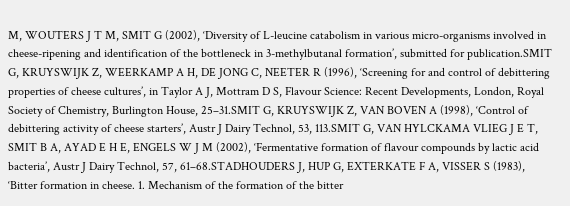M, WOUTERS J T M, SMIT G (2002), ‘Diversity of L-leucine catabolism in various micro-organisms involved in cheese-ripening and identification of the bottleneck in 3-methylbutanal formation’, submitted for publication.SMIT G, KRUYSWIJK Z, WEERKAMP A H, DE JONG C, NEETER R (1996), ‘Screening for and control of debittering properties of cheese cultures’, in Taylor A J, Mottram D S, Flavour Science: Recent Developments, London, Royal Society of Chemistry, Burlington House, 25–31.SMIT G, KRUYSWIJK Z, VAN BOVEN A (1998), ‘Control of debittering activity of cheese starters’, Austr J Dairy Technol, 53, 113.SMIT G, VAN HYLCKAMA VLIEG J E T, SMIT B A, AYAD E H E, ENGELS W J M (2002), ‘Fermentative formation of flavour compounds by lactic acid bacteria’, Austr J Dairy Technol, 57, 61–68.STADHOUDERS J, HUP G, EXTERKATE F A, VISSER S (1983), ‘Bitter formation in cheese. 1. Mechanism of the formation of the bitter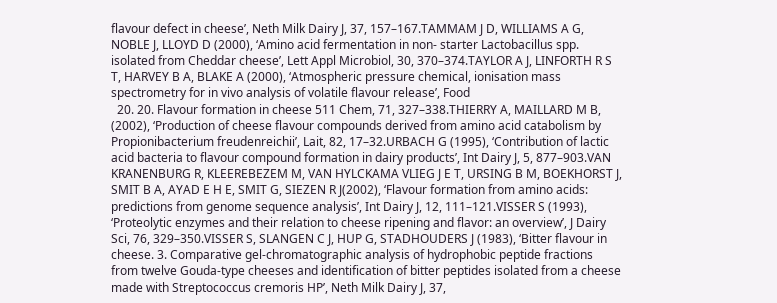flavour defect in cheese’, Neth Milk Dairy J, 37, 157–167.TAMMAM J D, WILLIAMS A G, NOBLE J, LLOYD D (2000), ‘Amino acid fermentation in non- starter Lactobacillus spp. isolated from Cheddar cheese’, Lett Appl Microbiol, 30, 370–374.TAYLOR A J, LINFORTH R S T, HARVEY B A, BLAKE A (2000), ‘Atmospheric pressure chemical, ionisation mass spectrometry for in vivo analysis of volatile flavour release’, Food
  20. 20. Flavour formation in cheese 511 Chem, 71, 327–338.THIERRY A, MAILLARD M B, (2002), ‘Production of cheese flavour compounds derived from amino acid catabolism by Propionibacterium freudenreichii’, Lait, 82, 17–32.URBACH G (1995), ‘Contribution of lactic acid bacteria to flavour compound formation in dairy products’, Int Dairy J, 5, 877–903.VAN KRANENBURG R, KLEEREBEZEM M, VAN HYLCKAMA VLIEG J E T, URSING B M, BOEKHORST J, SMIT B A, AYAD E H E, SMIT G, SIEZEN R J(2002), ‘Flavour formation from amino acids: predictions from genome sequence analysis’, Int Dairy J, 12, 111–121.VISSER S (1993), ‘Proteolytic enzymes and their relation to cheese ripening and flavor: an overview’, J Dairy Sci, 76, 329–350.VISSER S, SLANGEN C J, HUP G, STADHOUDERS J (1983), ‘Bitter flavour in cheese. 3. Comparative gel-chromatographic analysis of hydrophobic peptide fractions from twelve Gouda-type cheeses and identification of bitter peptides isolated from a cheese made with Streptococcus cremoris HP’, Neth Milk Dairy J, 37,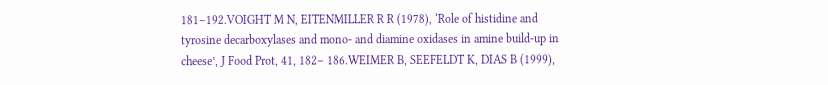181–192.VOIGHT M N, EITENMILLER R R (1978), ‘Role of histidine and tyrosine decarboxylases and mono- and diamine oxidases in amine build-up in cheese’, J Food Prot, 41, 182– 186.WEIMER B, SEEFELDT K, DIAS B (1999),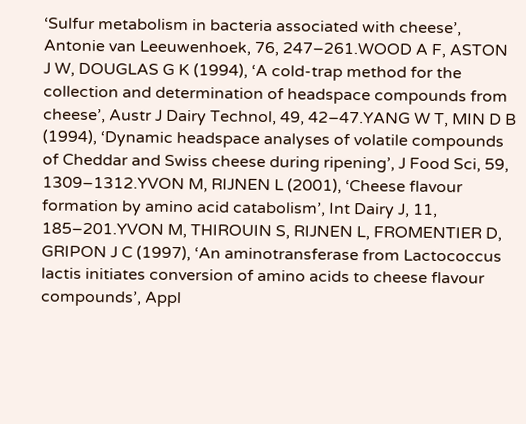‘Sulfur metabolism in bacteria associated with cheese’, Antonie van Leeuwenhoek, 76, 247–261.WOOD A F, ASTON J W, DOUGLAS G K (1994), ‘A cold-trap method for the collection and determination of headspace compounds from cheese’, Austr J Dairy Technol, 49, 42–47.YANG W T, MIN D B (1994), ‘Dynamic headspace analyses of volatile compounds of Cheddar and Swiss cheese during ripening’, J Food Sci, 59, 1309–1312.YVON M, RIJNEN L (2001), ‘Cheese flavour formation by amino acid catabolism’, Int Dairy J, 11, 185–201.YVON M, THIROUIN S, RIJNEN L, FROMENTIER D, GRIPON J C (1997), ‘An aminotransferase from Lactococcus lactis initiates conversion of amino acids to cheese flavour compounds’, Appl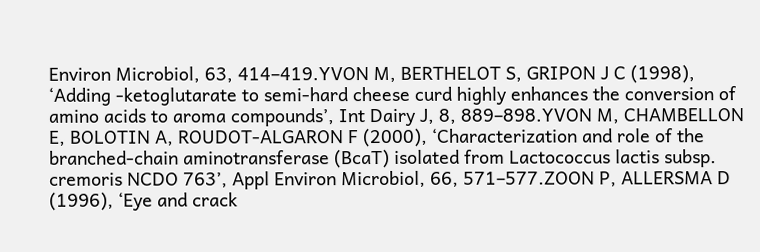Environ Microbiol, 63, 414–419.YVON M, BERTHELOT S, GRIPON J C (1998), ‘Adding -ketoglutarate to semi-hard cheese curd highly enhances the conversion of amino acids to aroma compounds’, Int Dairy J, 8, 889–898.YVON M, CHAMBELLON E, BOLOTIN A, ROUDOT-ALGARON F (2000), ‘Characterization and role of the branched-chain aminotransferase (BcaT) isolated from Lactococcus lactis subsp. cremoris NCDO 763’, Appl Environ Microbiol, 66, 571–577.ZOON P, ALLERSMA D (1996), ‘Eye and crack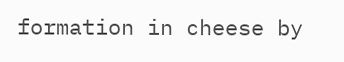formation in cheese by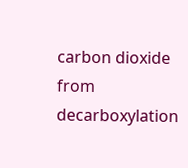carbon dioxide from decarboxylation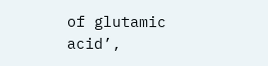of glutamic acid’,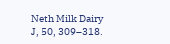Neth Milk Dairy J, 50, 309–318.